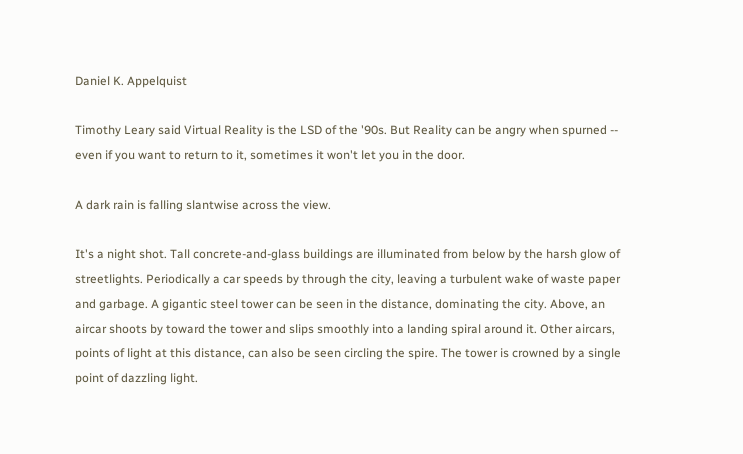Daniel K. Appelquist

Timothy Leary said Virtual Reality is the LSD of the '90s. But Reality can be angry when spurned -- even if you want to return to it, sometimes it won't let you in the door.

A dark rain is falling slantwise across the view.

It's a night shot. Tall concrete-and-glass buildings are illuminated from below by the harsh glow of streetlights. Periodically a car speeds by through the city, leaving a turbulent wake of waste paper and garbage. A gigantic steel tower can be seen in the distance, dominating the city. Above, an aircar shoots by toward the tower and slips smoothly into a landing spiral around it. Other aircars, points of light at this distance, can also be seen circling the spire. The tower is crowned by a single point of dazzling light.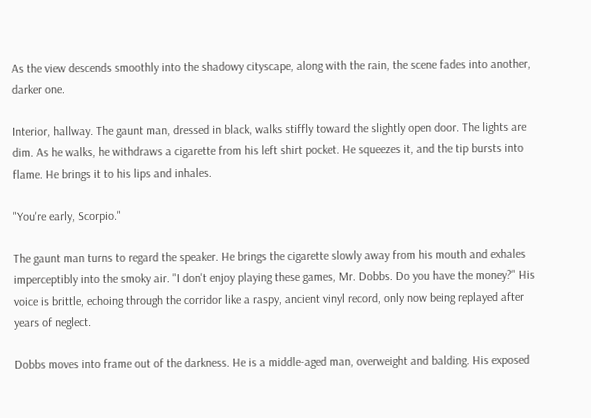As the view descends smoothly into the shadowy cityscape, along with the rain, the scene fades into another, darker one.

Interior, hallway. The gaunt man, dressed in black, walks stiffly toward the slightly open door. The lights are dim. As he walks, he withdraws a cigarette from his left shirt pocket. He squeezes it, and the tip bursts into flame. He brings it to his lips and inhales.

"You're early, Scorpio."

The gaunt man turns to regard the speaker. He brings the cigarette slowly away from his mouth and exhales imperceptibly into the smoky air. "I don't enjoy playing these games, Mr. Dobbs. Do you have the money?" His voice is brittle, echoing through the corridor like a raspy, ancient vinyl record, only now being replayed after years of neglect.

Dobbs moves into frame out of the darkness. He is a middle-aged man, overweight and balding. His exposed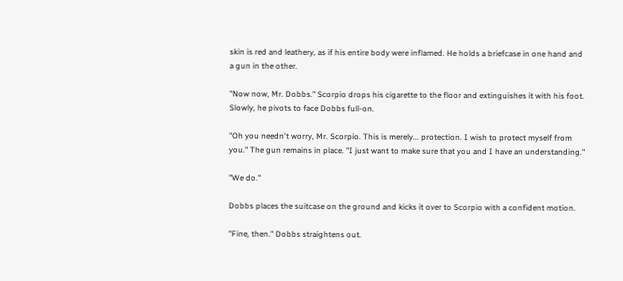skin is red and leathery, as if his entire body were inflamed. He holds a briefcase in one hand and a gun in the other.

"Now now, Mr. Dobbs." Scorpio drops his cigarette to the floor and extinguishes it with his foot. Slowly, he pivots to face Dobbs full-on.

"Oh you needn't worry, Mr. Scorpio. This is merely... protection. I wish to protect myself from you." The gun remains in place. "I just want to make sure that you and I have an understanding."

"We do."

Dobbs places the suitcase on the ground and kicks it over to Scorpio with a confident motion.

"Fine, then." Dobbs straightens out.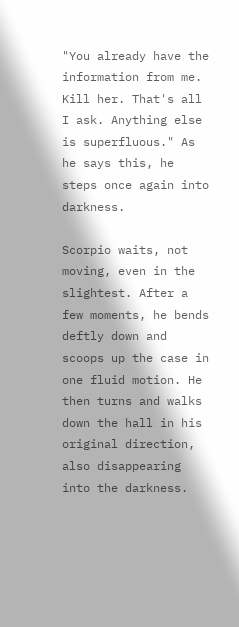"You already have the information from me. Kill her. That's all I ask. Anything else is superfluous." As he says this, he steps once again into darkness.

Scorpio waits, not moving, even in the slightest. After a few moments, he bends deftly down and scoops up the case in one fluid motion. He then turns and walks down the hall in his original direction, also disappearing into the darkness.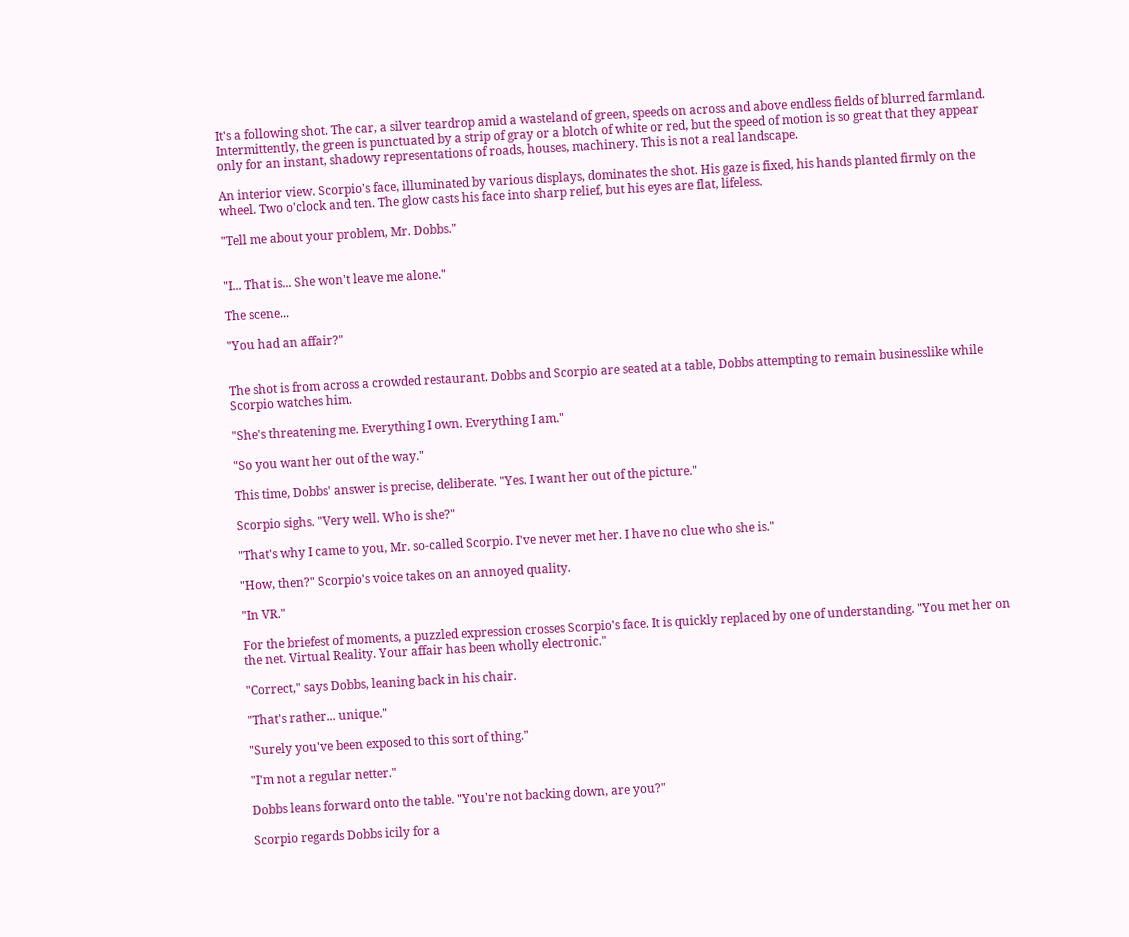It's a following shot. The car, a silver teardrop amid a wasteland of green, speeds on across and above endless fields of blurred farmland. Intermittently, the green is punctuated by a strip of gray or a blotch of white or red, but the speed of motion is so great that they appear only for an instant, shadowy representations of roads, houses, machinery. This is not a real landscape.

An interior view. Scorpio's face, illuminated by various displays, dominates the shot. His gaze is fixed, his hands planted firmly on the wheel. Two o'clock and ten. The glow casts his face into sharp relief, but his eyes are flat, lifeless.

"Tell me about your problem, Mr. Dobbs."


"I... That is... She won't leave me alone."

The scene...

"You had an affair?"


The shot is from across a crowded restaurant. Dobbs and Scorpio are seated at a table, Dobbs attempting to remain businesslike while Scorpio watches him.

"She's threatening me. Everything I own. Everything I am."

"So you want her out of the way."

This time, Dobbs' answer is precise, deliberate. "Yes. I want her out of the picture."

Scorpio sighs. "Very well. Who is she?"

"That's why I came to you, Mr. so-called Scorpio. I've never met her. I have no clue who she is."

"How, then?" Scorpio's voice takes on an annoyed quality.

"In VR."

For the briefest of moments, a puzzled expression crosses Scorpio's face. It is quickly replaced by one of understanding. "You met her on the net. Virtual Reality. Your affair has been wholly electronic."

"Correct," says Dobbs, leaning back in his chair.

"That's rather... unique."

"Surely you've been exposed to this sort of thing."

"I'm not a regular netter."

Dobbs leans forward onto the table. "You're not backing down, are you?"

Scorpio regards Dobbs icily for a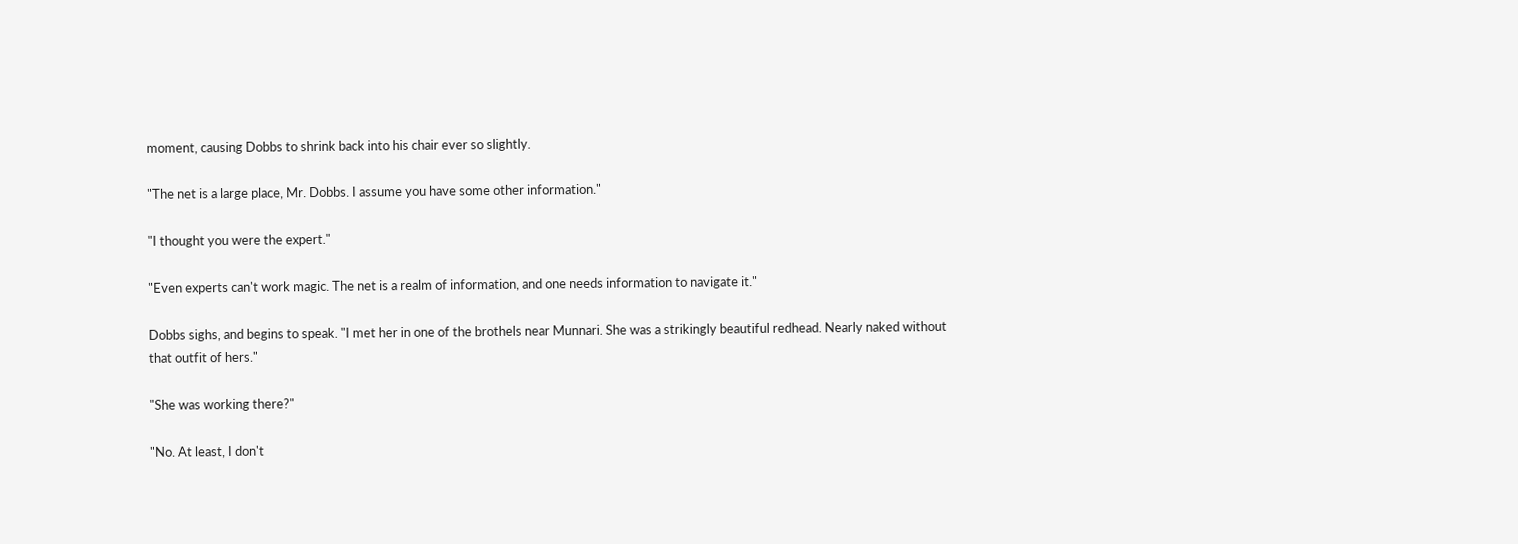moment, causing Dobbs to shrink back into his chair ever so slightly.

"The net is a large place, Mr. Dobbs. I assume you have some other information."

"I thought you were the expert."

"Even experts can't work magic. The net is a realm of information, and one needs information to navigate it."

Dobbs sighs, and begins to speak. "I met her in one of the brothels near Munnari. She was a strikingly beautiful redhead. Nearly naked without that outfit of hers."

"She was working there?"

"No. At least, I don't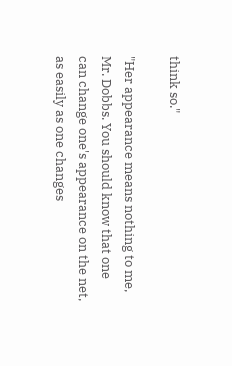think so."

"Her appearance means nothing to me, Mr. Dobbs. You should know that one can change one's appearance on the net, as easily as one changes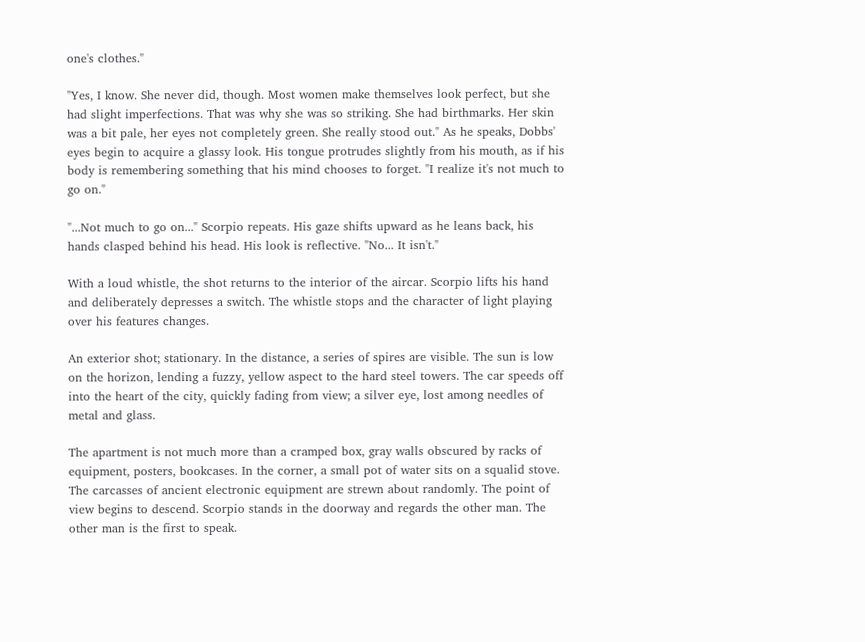one's clothes."

"Yes, I know. She never did, though. Most women make themselves look perfect, but she had slight imperfections. That was why she was so striking. She had birthmarks. Her skin was a bit pale, her eyes not completely green. She really stood out." As he speaks, Dobbs' eyes begin to acquire a glassy look. His tongue protrudes slightly from his mouth, as if his body is remembering something that his mind chooses to forget. "I realize it's not much to go on."

"...Not much to go on..." Scorpio repeats. His gaze shifts upward as he leans back, his hands clasped behind his head. His look is reflective. "No... It isn't."

With a loud whistle, the shot returns to the interior of the aircar. Scorpio lifts his hand and deliberately depresses a switch. The whistle stops and the character of light playing over his features changes.

An exterior shot; stationary. In the distance, a series of spires are visible. The sun is low on the horizon, lending a fuzzy, yellow aspect to the hard steel towers. The car speeds off into the heart of the city, quickly fading from view; a silver eye, lost among needles of metal and glass.

The apartment is not much more than a cramped box, gray walls obscured by racks of equipment, posters, bookcases. In the corner, a small pot of water sits on a squalid stove. The carcasses of ancient electronic equipment are strewn about randomly. The point of view begins to descend. Scorpio stands in the doorway and regards the other man. The other man is the first to speak.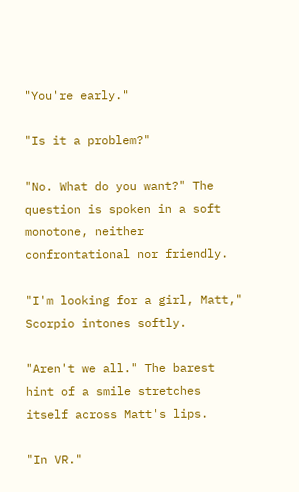"You're early."

"Is it a problem?"

"No. What do you want?" The question is spoken in a soft monotone, neither confrontational nor friendly.

"I'm looking for a girl, Matt," Scorpio intones softly.

"Aren't we all." The barest hint of a smile stretches itself across Matt's lips.

"In VR."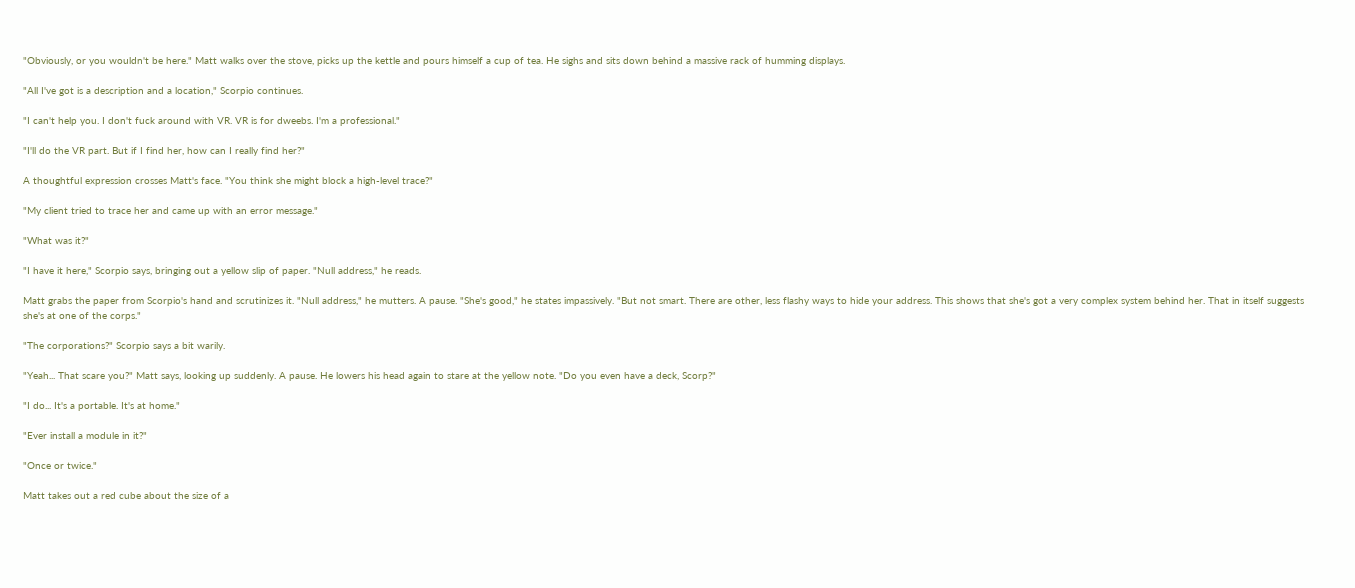"Obviously, or you wouldn't be here." Matt walks over the stove, picks up the kettle and pours himself a cup of tea. He sighs and sits down behind a massive rack of humming displays.

"All I've got is a description and a location," Scorpio continues.

"I can't help you. I don't fuck around with VR. VR is for dweebs. I'm a professional."

"I'll do the VR part. But if I find her, how can I really find her?"

A thoughtful expression crosses Matt's face. "You think she might block a high-level trace?"

"My client tried to trace her and came up with an error message."

"What was it?"

"I have it here," Scorpio says, bringing out a yellow slip of paper. "Null address," he reads.

Matt grabs the paper from Scorpio's hand and scrutinizes it. "Null address," he mutters. A pause. "She's good," he states impassively. "But not smart. There are other, less flashy ways to hide your address. This shows that she's got a very complex system behind her. That in itself suggests she's at one of the corps."

"The corporations?" Scorpio says a bit warily.

"Yeah... That scare you?" Matt says, looking up suddenly. A pause. He lowers his head again to stare at the yellow note. "Do you even have a deck, Scorp?"

"I do... It's a portable. It's at home."

"Ever install a module in it?"

"Once or twice."

Matt takes out a red cube about the size of a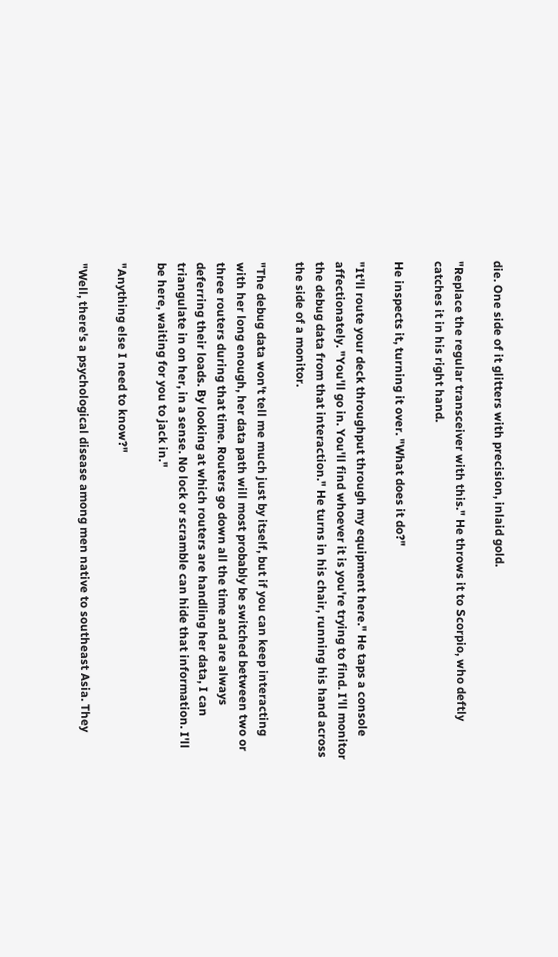die. One side of it glitters with precision, inlaid gold.

"Replace the regular transceiver with this." He throws it to Scorpio, who deftly catches it in his right hand.

He inspects it, turning it over. "What does it do?"

"It'll route your deck throughput through my equipment here." He taps a console affectionately. "You'll go in. You'll find whoever it is you're trying to find. I'll monitor the debug data from that interaction." He turns in his chair, running his hand across the side of a monitor.

"The debug data won't tell me much just by itself, but if you can keep interacting with her long enough, her data path will most probably be switched between two or three routers during that time. Routers go down all the time and are always deferring their loads. By looking at which routers are handling her data, I can triangulate in on her, in a sense. No lock or scramble can hide that information. I'll be here, waiting for you to jack in."

"Anything else I need to know?"

"Well, there's a psychological disease among men native to southeast Asia. They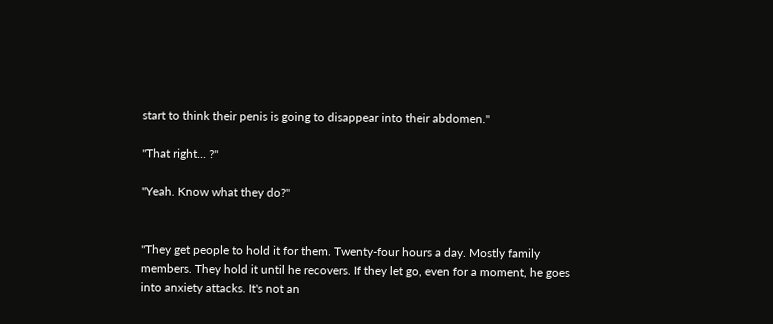start to think their penis is going to disappear into their abdomen."

"That right... ?"

"Yeah. Know what they do?"


"They get people to hold it for them. Twenty-four hours a day. Mostly family members. They hold it until he recovers. If they let go, even for a moment, he goes into anxiety attacks. It's not an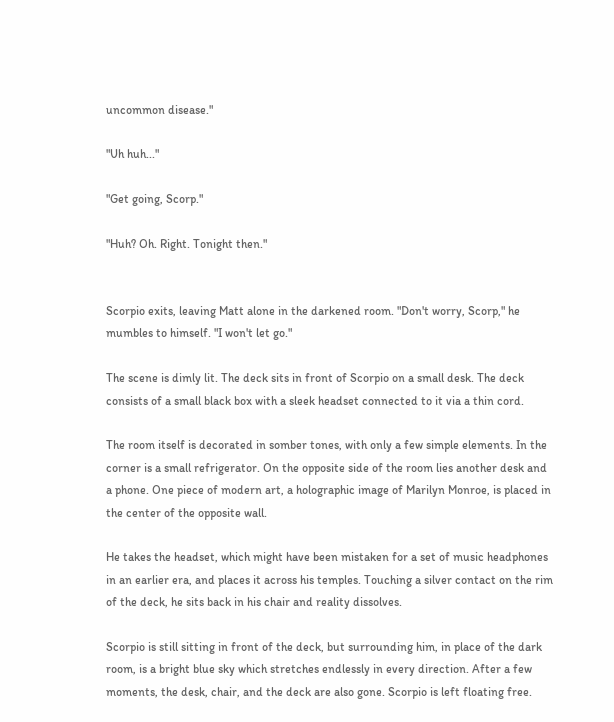uncommon disease."

"Uh huh..."

"Get going, Scorp."

"Huh? Oh. Right. Tonight then."


Scorpio exits, leaving Matt alone in the darkened room. "Don't worry, Scorp," he mumbles to himself. "I won't let go."

The scene is dimly lit. The deck sits in front of Scorpio on a small desk. The deck consists of a small black box with a sleek headset connected to it via a thin cord.

The room itself is decorated in somber tones, with only a few simple elements. In the corner is a small refrigerator. On the opposite side of the room lies another desk and a phone. One piece of modern art, a holographic image of Marilyn Monroe, is placed in the center of the opposite wall.

He takes the headset, which might have been mistaken for a set of music headphones in an earlier era, and places it across his temples. Touching a silver contact on the rim of the deck, he sits back in his chair and reality dissolves.

Scorpio is still sitting in front of the deck, but surrounding him, in place of the dark room, is a bright blue sky which stretches endlessly in every direction. After a few moments, the desk, chair, and the deck are also gone. Scorpio is left floating free.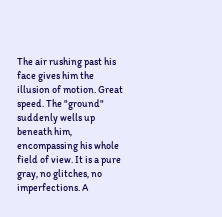The air rushing past his face gives him the illusion of motion. Great speed. The "ground" suddenly wells up beneath him, encompassing his whole field of view. It is a pure gray, no glitches, no imperfections. A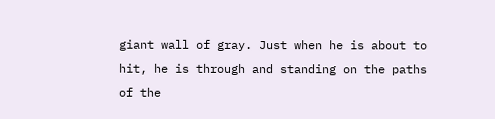giant wall of gray. Just when he is about to hit, he is through and standing on the paths of the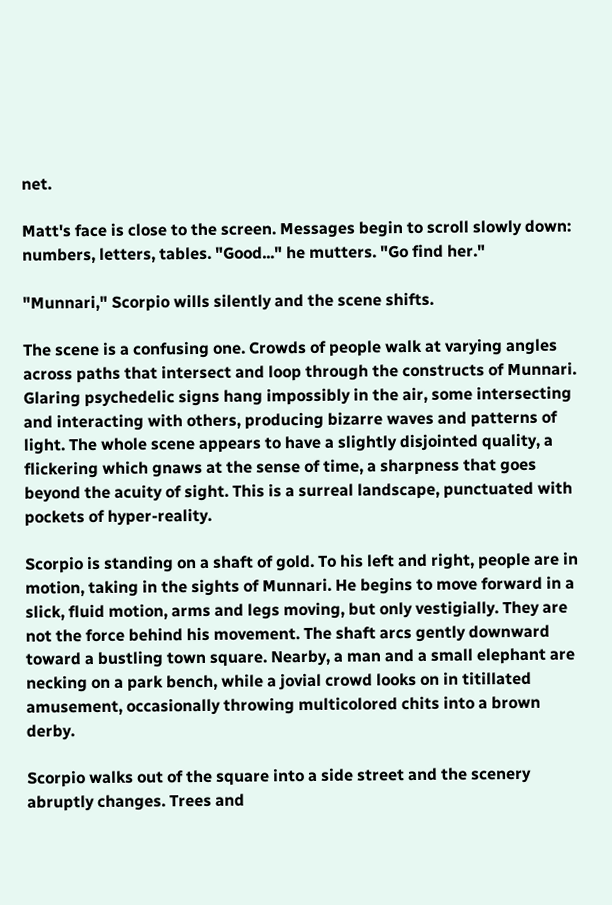net.

Matt's face is close to the screen. Messages begin to scroll slowly down: numbers, letters, tables. "Good..." he mutters. "Go find her."

"Munnari," Scorpio wills silently and the scene shifts.

The scene is a confusing one. Crowds of people walk at varying angles across paths that intersect and loop through the constructs of Munnari. Glaring psychedelic signs hang impossibly in the air, some intersecting and interacting with others, producing bizarre waves and patterns of light. The whole scene appears to have a slightly disjointed quality, a flickering which gnaws at the sense of time, a sharpness that goes beyond the acuity of sight. This is a surreal landscape, punctuated with pockets of hyper-reality.

Scorpio is standing on a shaft of gold. To his left and right, people are in motion, taking in the sights of Munnari. He begins to move forward in a slick, fluid motion, arms and legs moving, but only vestigially. They are not the force behind his movement. The shaft arcs gently downward toward a bustling town square. Nearby, a man and a small elephant are necking on a park bench, while a jovial crowd looks on in titillated amusement, occasionally throwing multicolored chits into a brown derby.

Scorpio walks out of the square into a side street and the scenery abruptly changes. Trees and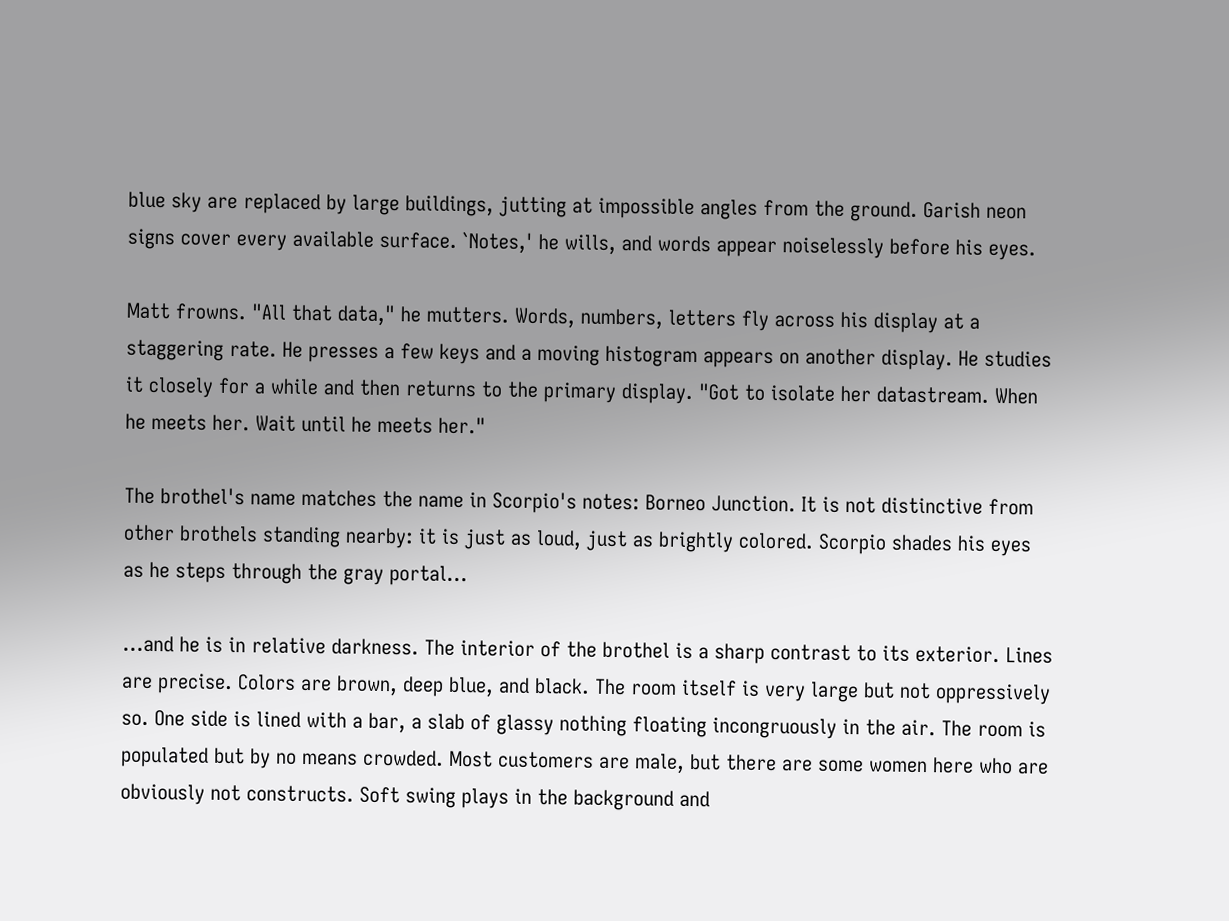blue sky are replaced by large buildings, jutting at impossible angles from the ground. Garish neon signs cover every available surface. `Notes,' he wills, and words appear noiselessly before his eyes.

Matt frowns. "All that data," he mutters. Words, numbers, letters fly across his display at a staggering rate. He presses a few keys and a moving histogram appears on another display. He studies it closely for a while and then returns to the primary display. "Got to isolate her datastream. When he meets her. Wait until he meets her."

The brothel's name matches the name in Scorpio's notes: Borneo Junction. It is not distinctive from other brothels standing nearby: it is just as loud, just as brightly colored. Scorpio shades his eyes as he steps through the gray portal...

...and he is in relative darkness. The interior of the brothel is a sharp contrast to its exterior. Lines are precise. Colors are brown, deep blue, and black. The room itself is very large but not oppressively so. One side is lined with a bar, a slab of glassy nothing floating incongruously in the air. The room is populated but by no means crowded. Most customers are male, but there are some women here who are obviously not constructs. Soft swing plays in the background and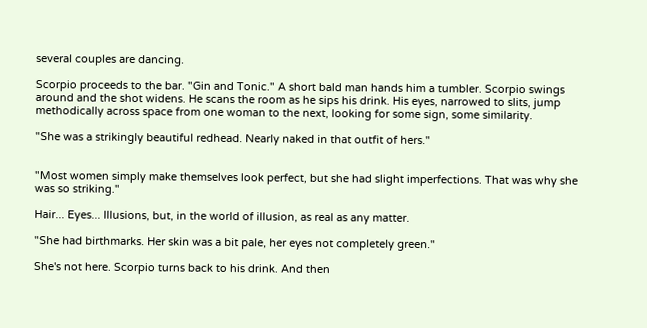several couples are dancing.

Scorpio proceeds to the bar. "Gin and Tonic." A short bald man hands him a tumbler. Scorpio swings around and the shot widens. He scans the room as he sips his drink. His eyes, narrowed to slits, jump methodically across space from one woman to the next, looking for some sign, some similarity.

"She was a strikingly beautiful redhead. Nearly naked in that outfit of hers."


"Most women simply make themselves look perfect, but she had slight imperfections. That was why she was so striking."

Hair... Eyes... Illusions, but, in the world of illusion, as real as any matter.

"She had birthmarks. Her skin was a bit pale, her eyes not completely green."

She's not here. Scorpio turns back to his drink. And then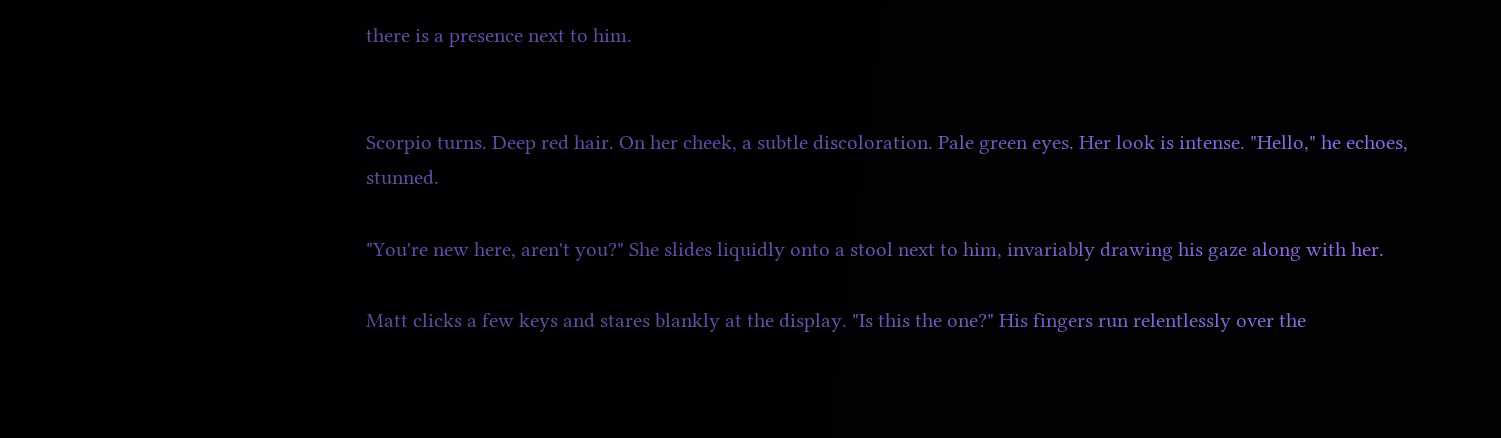there is a presence next to him.


Scorpio turns. Deep red hair. On her cheek, a subtle discoloration. Pale green eyes. Her look is intense. "Hello," he echoes, stunned.

"You're new here, aren't you?" She slides liquidly onto a stool next to him, invariably drawing his gaze along with her.

Matt clicks a few keys and stares blankly at the display. "Is this the one?" His fingers run relentlessly over the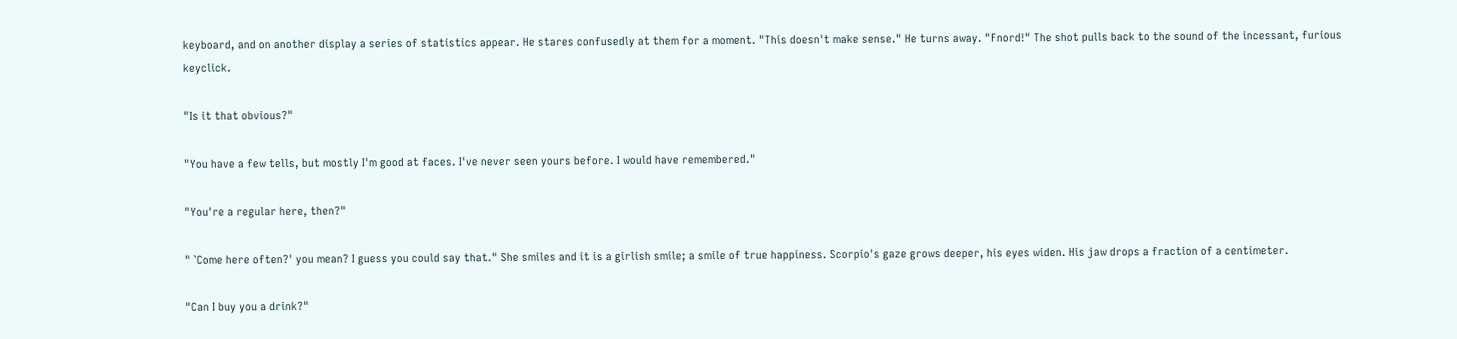keyboard, and on another display a series of statistics appear. He stares confusedly at them for a moment. "This doesn't make sense." He turns away. "Fnord!" The shot pulls back to the sound of the incessant, furious keyclick.

"Is it that obvious?"

"You have a few tells, but mostly I'm good at faces. I've never seen yours before. I would have remembered."

"You're a regular here, then?"

" `Come here often?' you mean? I guess you could say that." She smiles and it is a girlish smile; a smile of true happiness. Scorpio's gaze grows deeper, his eyes widen. His jaw drops a fraction of a centimeter.

"Can I buy you a drink?"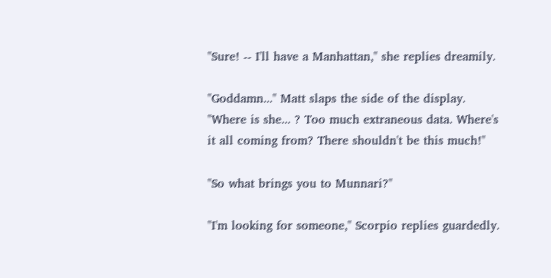"Sure! -- I'll have a Manhattan," she replies dreamily.

"Goddamn..." Matt slaps the side of the display. "Where is she... ? Too much extraneous data. Where's it all coming from? There shouldn't be this much!"

"So what brings you to Munnari?"

"I'm looking for someone," Scorpio replies guardedly.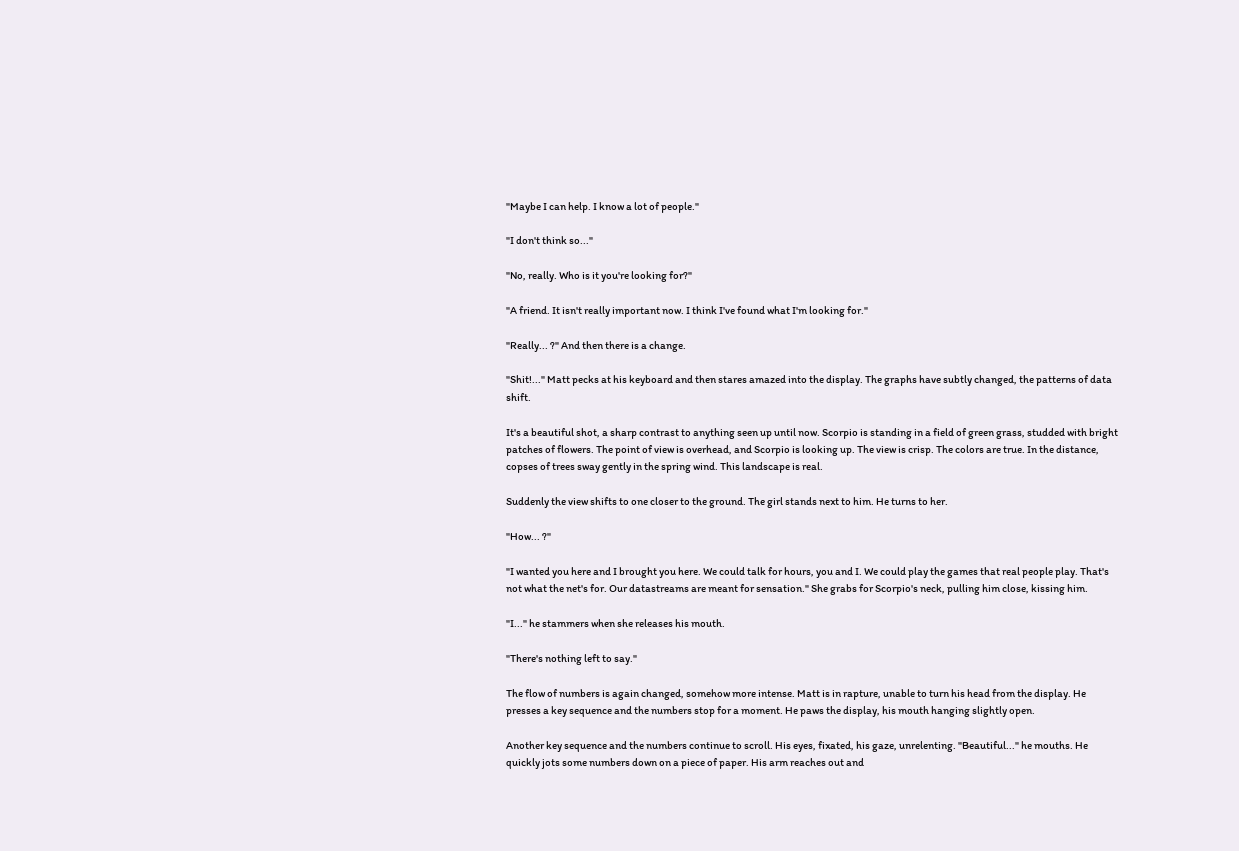"Maybe I can help. I know a lot of people."

"I don't think so..."

"No, really. Who is it you're looking for?"

"A friend. It isn't really important now. I think I've found what I'm looking for."

"Really... ?" And then there is a change.

"Shit!..." Matt pecks at his keyboard and then stares amazed into the display. The graphs have subtly changed, the patterns of data shift.

It's a beautiful shot, a sharp contrast to anything seen up until now. Scorpio is standing in a field of green grass, studded with bright patches of flowers. The point of view is overhead, and Scorpio is looking up. The view is crisp. The colors are true. In the distance, copses of trees sway gently in the spring wind. This landscape is real.

Suddenly the view shifts to one closer to the ground. The girl stands next to him. He turns to her.

"How... ?"

"I wanted you here and I brought you here. We could talk for hours, you and I. We could play the games that real people play. That's not what the net's for. Our datastreams are meant for sensation." She grabs for Scorpio's neck, pulling him close, kissing him.

"I..." he stammers when she releases his mouth.

"There's nothing left to say."

The flow of numbers is again changed, somehow more intense. Matt is in rapture, unable to turn his head from the display. He presses a key sequence and the numbers stop for a moment. He paws the display, his mouth hanging slightly open.

Another key sequence and the numbers continue to scroll. His eyes, fixated, his gaze, unrelenting. "Beautiful..." he mouths. He quickly jots some numbers down on a piece of paper. His arm reaches out and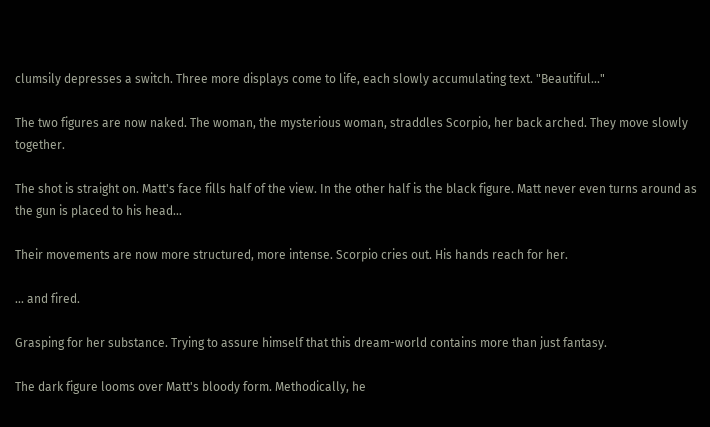clumsily depresses a switch. Three more displays come to life, each slowly accumulating text. "Beautiful..."

The two figures are now naked. The woman, the mysterious woman, straddles Scorpio, her back arched. They move slowly together.

The shot is straight on. Matt's face fills half of the view. In the other half is the black figure. Matt never even turns around as the gun is placed to his head...

Their movements are now more structured, more intense. Scorpio cries out. His hands reach for her.

... and fired.

Grasping for her substance. Trying to assure himself that this dream-world contains more than just fantasy.

The dark figure looms over Matt's bloody form. Methodically, he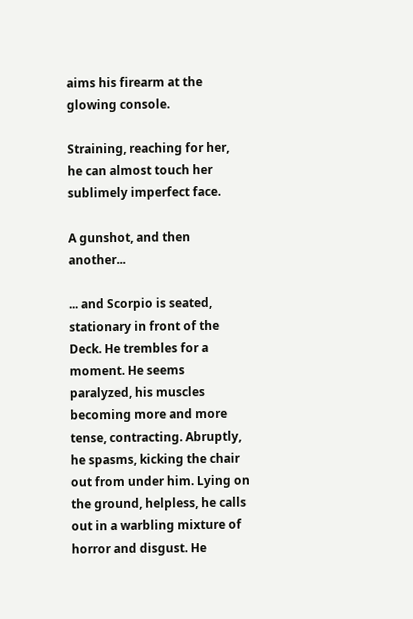aims his firearm at the glowing console.

Straining, reaching for her, he can almost touch her sublimely imperfect face.

A gunshot, and then another...

... and Scorpio is seated, stationary in front of the Deck. He trembles for a moment. He seems paralyzed, his muscles becoming more and more tense, contracting. Abruptly, he spasms, kicking the chair out from under him. Lying on the ground, helpless, he calls out in a warbling mixture of horror and disgust. He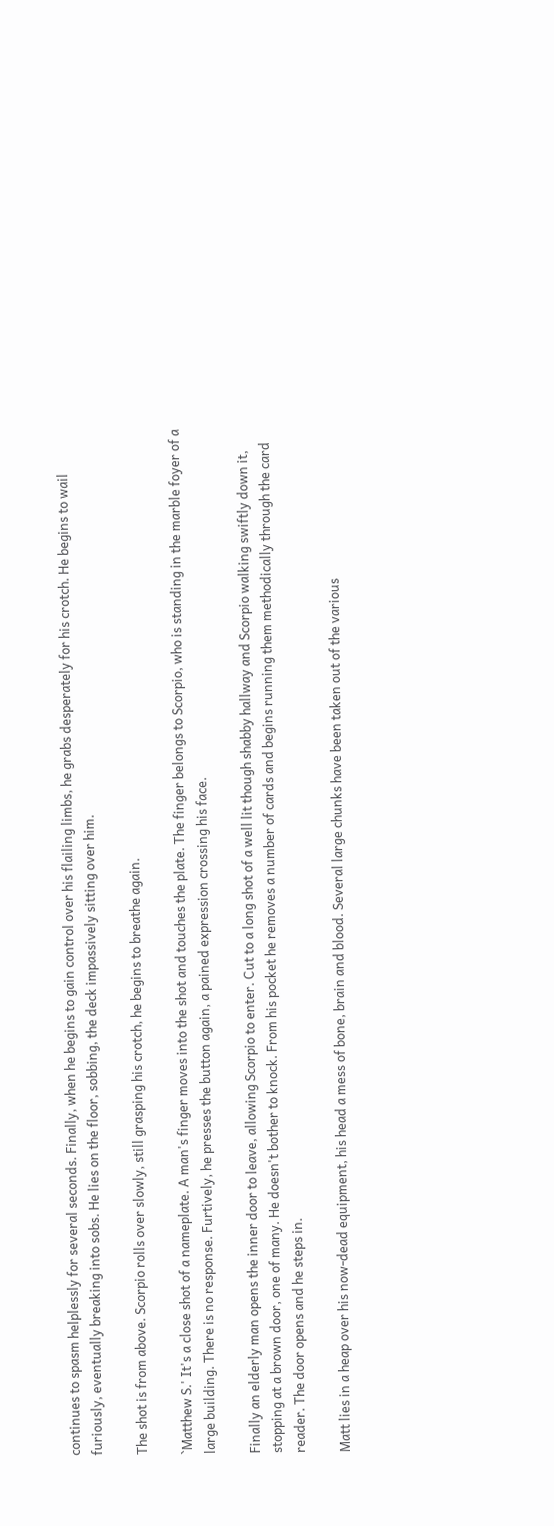continues to spasm helplessly for several seconds. Finally, when he begins to gain control over his flailing limbs, he grabs desperately for his crotch. He begins to wail furiously, eventually breaking into sobs. He lies on the floor, sobbing, the deck impassively sitting over him.

The shot is from above. Scorpio rolls over slowly, still grasping his crotch, he begins to breathe again.

`Matthew S.' It's a close shot of a nameplate. A man's finger moves into the shot and touches the plate. The finger belongs to Scorpio, who is standing in the marble foyer of a large building. There is no response. Furtively, he presses the button again, a pained expression crossing his face.

Finally an elderly man opens the inner door to leave, allowing Scorpio to enter. Cut to a long shot of a well lit though shabby hallway and Scorpio walking swiftly down it, stopping at a brown door, one of many. He doesn't bother to knock. From his pocket he removes a number of cards and begins running them methodically through the card reader. The door opens and he steps in.

Matt lies in a heap over his now-dead equipment, his head a mess of bone, brain and blood. Several large chunks have been taken out of the various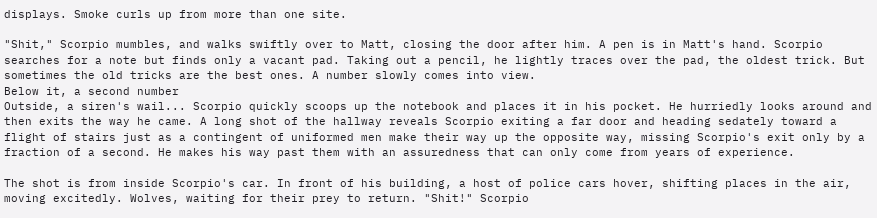displays. Smoke curls up from more than one site.

"Shit," Scorpio mumbles, and walks swiftly over to Matt, closing the door after him. A pen is in Matt's hand. Scorpio searches for a note but finds only a vacant pad. Taking out a pencil, he lightly traces over the pad, the oldest trick. But sometimes the old tricks are the best ones. A number slowly comes into view.
Below it, a second number
Outside, a siren's wail... Scorpio quickly scoops up the notebook and places it in his pocket. He hurriedly looks around and then exits the way he came. A long shot of the hallway reveals Scorpio exiting a far door and heading sedately toward a flight of stairs just as a contingent of uniformed men make their way up the opposite way, missing Scorpio's exit only by a fraction of a second. He makes his way past them with an assuredness that can only come from years of experience.

The shot is from inside Scorpio's car. In front of his building, a host of police cars hover, shifting places in the air, moving excitedly. Wolves, waiting for their prey to return. "Shit!" Scorpio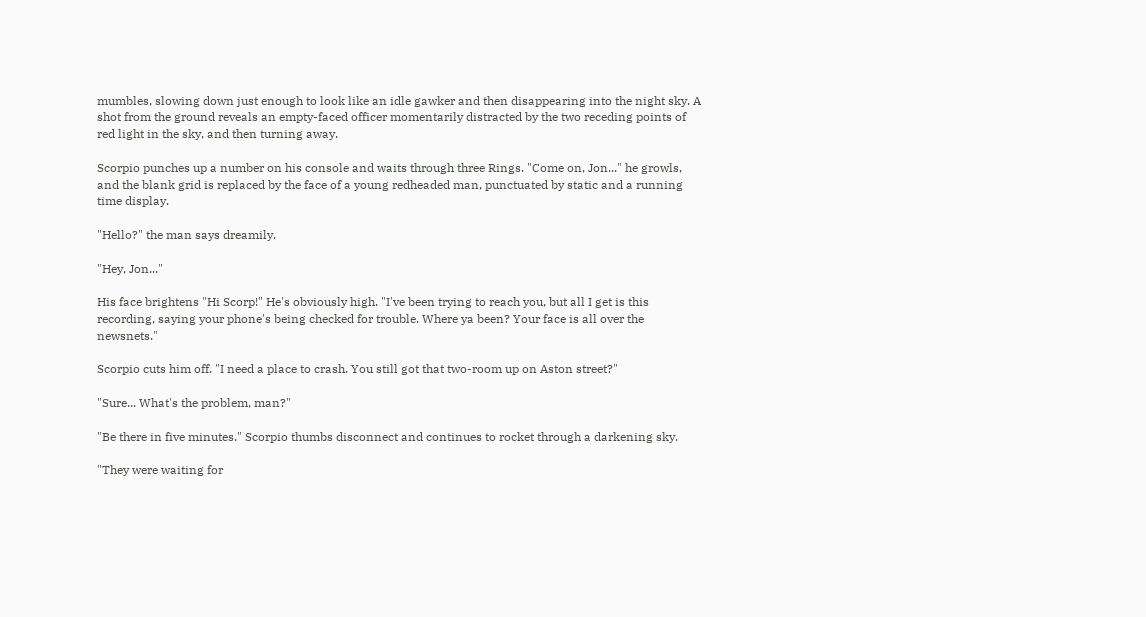mumbles, slowing down just enough to look like an idle gawker and then disappearing into the night sky. A shot from the ground reveals an empty-faced officer momentarily distracted by the two receding points of red light in the sky, and then turning away.

Scorpio punches up a number on his console and waits through three Rings. "Come on, Jon..." he growls, and the blank grid is replaced by the face of a young redheaded man, punctuated by static and a running time display.

"Hello?" the man says dreamily.

"Hey, Jon..."

His face brightens "Hi Scorp!" He's obviously high. "I've been trying to reach you, but all I get is this recording, saying your phone's being checked for trouble. Where ya been? Your face is all over the newsnets."

Scorpio cuts him off. "I need a place to crash. You still got that two-room up on Aston street?"

"Sure... What's the problem, man?"

"Be there in five minutes." Scorpio thumbs disconnect and continues to rocket through a darkening sky.

"They were waiting for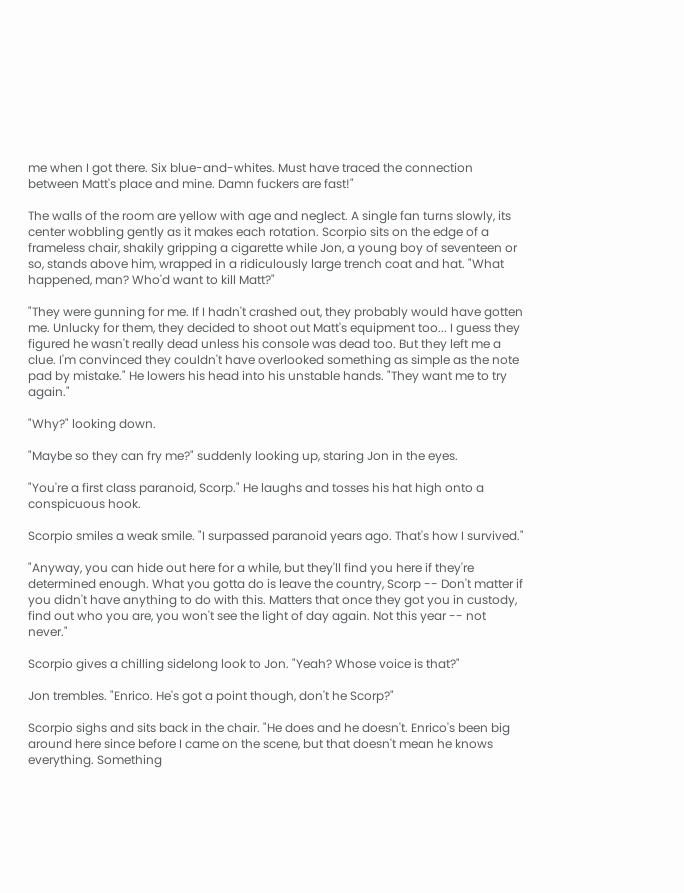me when I got there. Six blue-and-whites. Must have traced the connection between Matt's place and mine. Damn fuckers are fast!"

The walls of the room are yellow with age and neglect. A single fan turns slowly, its center wobbling gently as it makes each rotation. Scorpio sits on the edge of a frameless chair, shakily gripping a cigarette while Jon, a young boy of seventeen or so, stands above him, wrapped in a ridiculously large trench coat and hat. "What happened, man? Who'd want to kill Matt?"

"They were gunning for me. If I hadn't crashed out, they probably would have gotten me. Unlucky for them, they decided to shoot out Matt's equipment too... I guess they figured he wasn't really dead unless his console was dead too. But they left me a clue. I'm convinced they couldn't have overlooked something as simple as the note pad by mistake." He lowers his head into his unstable hands. "They want me to try again."

"Why?" looking down.

"Maybe so they can fry me?" suddenly looking up, staring Jon in the eyes.

"You're a first class paranoid, Scorp." He laughs and tosses his hat high onto a conspicuous hook.

Scorpio smiles a weak smile. "I surpassed paranoid years ago. That's how I survived."

"Anyway, you can hide out here for a while, but they'll find you here if they're determined enough. What you gotta do is leave the country, Scorp -- Don't matter if you didn't have anything to do with this. Matters that once they got you in custody, find out who you are, you won't see the light of day again. Not this year -- not never."

Scorpio gives a chilling sidelong look to Jon. "Yeah? Whose voice is that?"

Jon trembles. "Enrico. He's got a point though, don't he Scorp?"

Scorpio sighs and sits back in the chair. "He does and he doesn't. Enrico's been big around here since before I came on the scene, but that doesn't mean he knows everything. Something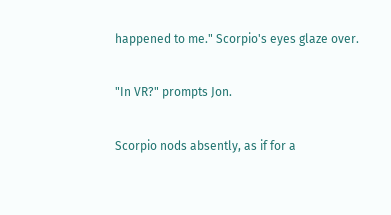happened to me." Scorpio's eyes glaze over.

"In VR?" prompts Jon.

Scorpio nods absently, as if for a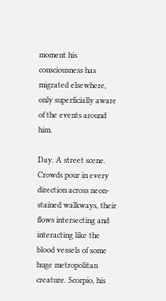moment his consciousness has migrated elsewhere, only superficially aware of the events around him.

Day. A street scene. Crowds pour in every direction across neon-stained walkways, their flows intersecting and interacting like the blood vessels of some huge metropolitan creature. Scorpio, his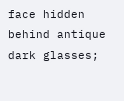face hidden behind antique dark glasses;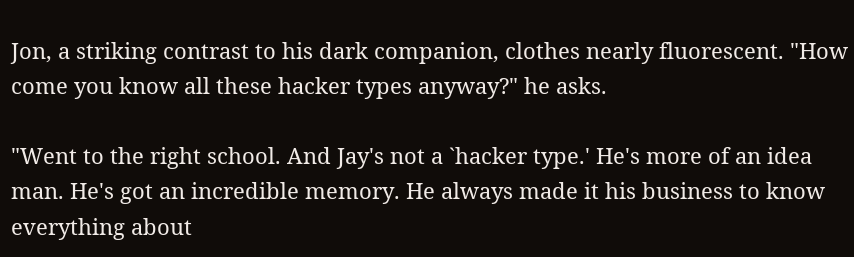Jon, a striking contrast to his dark companion, clothes nearly fluorescent. "How come you know all these hacker types anyway?" he asks.

"Went to the right school. And Jay's not a `hacker type.' He's more of an idea man. He's got an incredible memory. He always made it his business to know everything about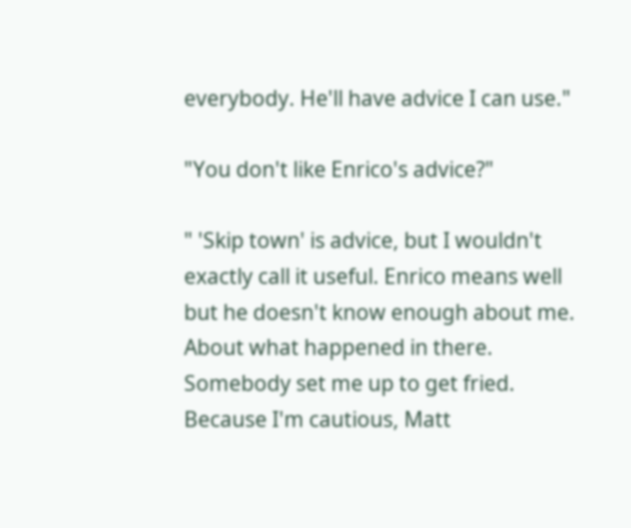everybody. He'll have advice I can use."

"You don't like Enrico's advice?"

" 'Skip town' is advice, but I wouldn't exactly call it useful. Enrico means well but he doesn't know enough about me. About what happened in there. Somebody set me up to get fried. Because I'm cautious, Matt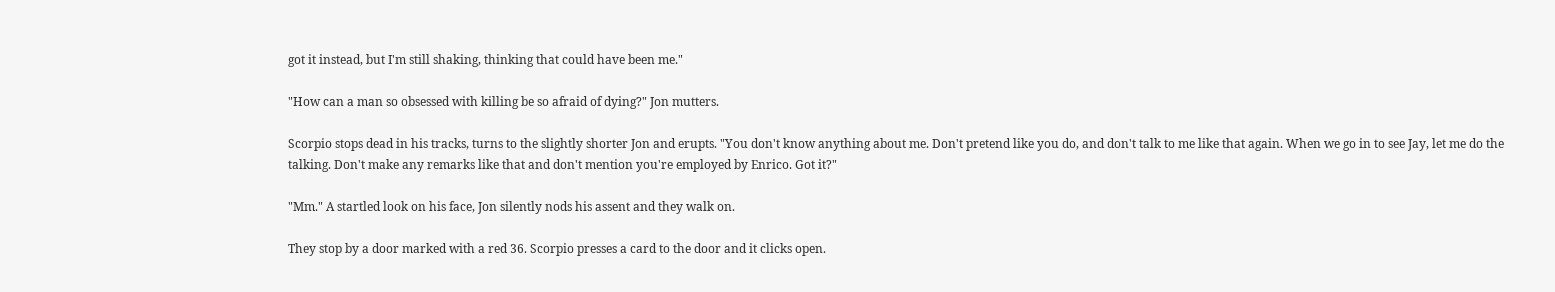got it instead, but I'm still shaking, thinking that could have been me."

"How can a man so obsessed with killing be so afraid of dying?" Jon mutters.

Scorpio stops dead in his tracks, turns to the slightly shorter Jon and erupts. "You don't know anything about me. Don't pretend like you do, and don't talk to me like that again. When we go in to see Jay, let me do the talking. Don't make any remarks like that and don't mention you're employed by Enrico. Got it?"

"Mm." A startled look on his face, Jon silently nods his assent and they walk on.

They stop by a door marked with a red 36. Scorpio presses a card to the door and it clicks open.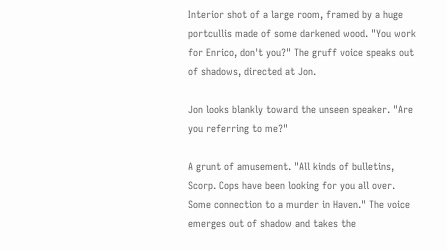Interior shot of a large room, framed by a huge portcullis made of some darkened wood. "You work for Enrico, don't you?" The gruff voice speaks out of shadows, directed at Jon.

Jon looks blankly toward the unseen speaker. "Are you referring to me?"

A grunt of amusement. "All kinds of bulletins, Scorp. Cops have been looking for you all over. Some connection to a murder in Haven." The voice emerges out of shadow and takes the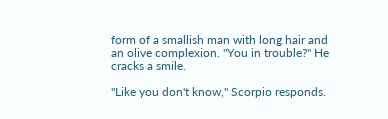form of a smallish man with long hair and an olive complexion. "You in trouble?" He cracks a smile.

"Like you don't know," Scorpio responds.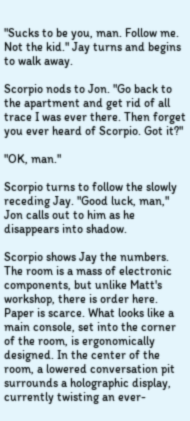"Sucks to be you, man. Follow me. Not the kid." Jay turns and begins to walk away.

Scorpio nods to Jon. "Go back to the apartment and get rid of all trace I was ever there. Then forget you ever heard of Scorpio. Got it?"

"OK, man."

Scorpio turns to follow the slowly receding Jay. "Good luck, man," Jon calls out to him as he disappears into shadow.

Scorpio shows Jay the numbers. The room is a mass of electronic components, but unlike Matt's workshop, there is order here. Paper is scarce. What looks like a main console, set into the corner of the room, is ergonomically designed. In the center of the room, a lowered conversation pit surrounds a holographic display, currently twisting an ever-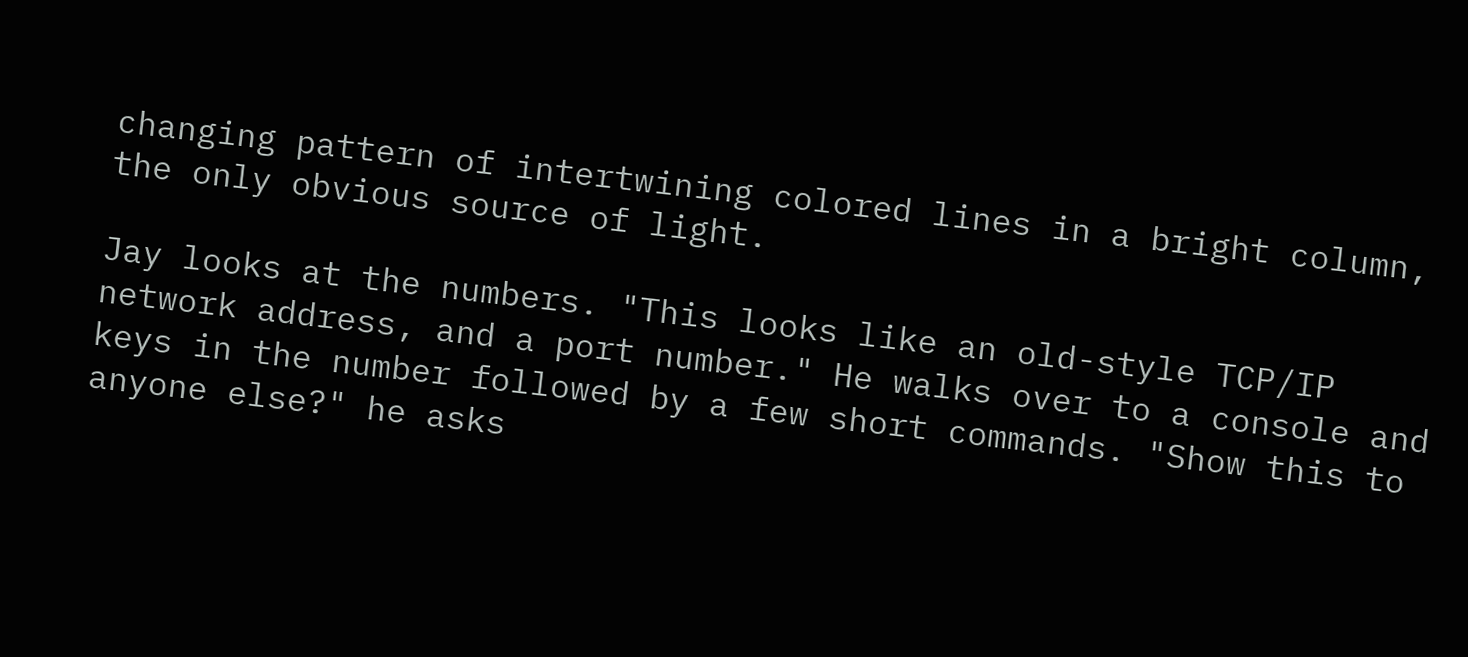changing pattern of intertwining colored lines in a bright column, the only obvious source of light.

Jay looks at the numbers. "This looks like an old-style TCP/IP network address, and a port number." He walks over to a console and keys in the number followed by a few short commands. "Show this to anyone else?" he asks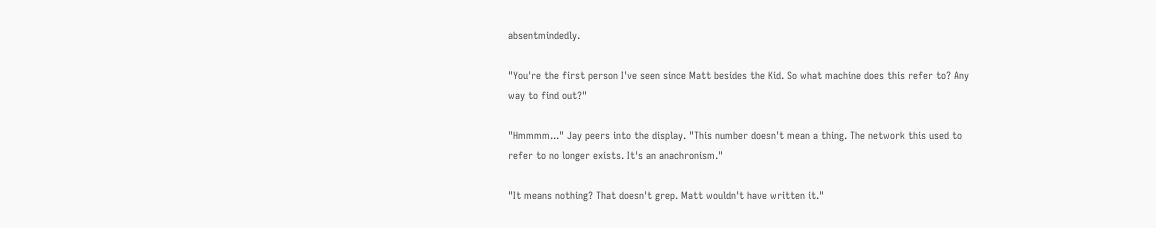absentmindedly.

"You're the first person I've seen since Matt besides the Kid. So what machine does this refer to? Any way to find out?"

"Hmmmm..." Jay peers into the display. "This number doesn't mean a thing. The network this used to refer to no longer exists. It's an anachronism."

"It means nothing? That doesn't grep. Matt wouldn't have written it."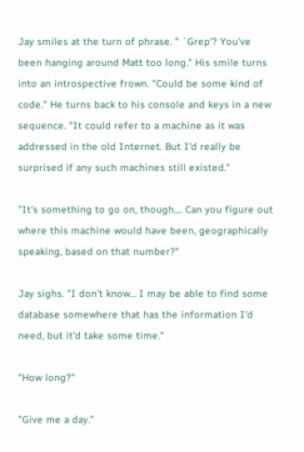Jay smiles at the turn of phrase. " `Grep'? You've been hanging around Matt too long." His smile turns into an introspective frown. "Could be some kind of code." He turns back to his console and keys in a new sequence. "It could refer to a machine as it was addressed in the old Internet. But I'd really be surprised if any such machines still existed."

"It's something to go on, though.... Can you figure out where this machine would have been, geographically speaking, based on that number?"

Jay sighs. "I don't know... I may be able to find some database somewhere that has the information I'd need, but it'd take some time."

"How long?"

"Give me a day."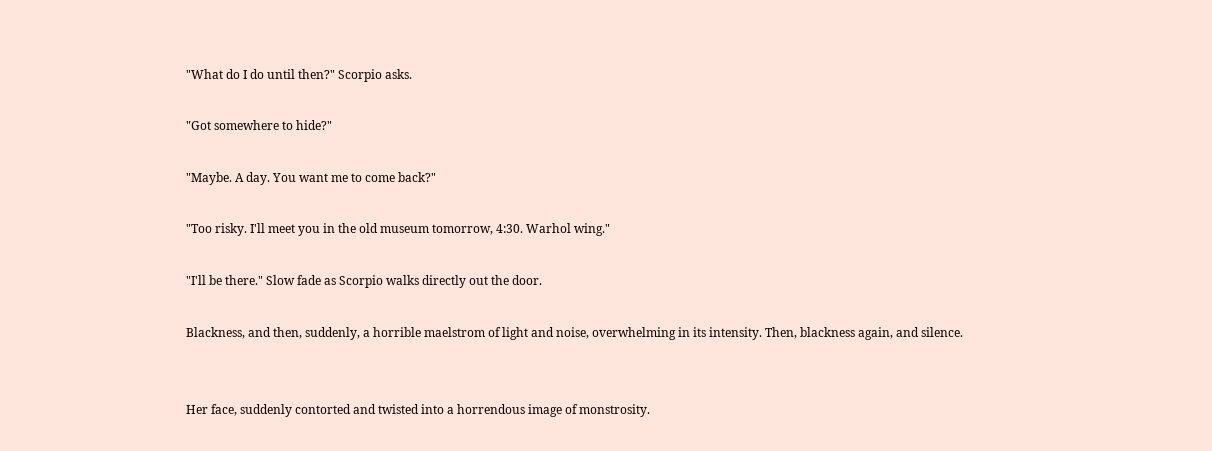"What do I do until then?" Scorpio asks.

"Got somewhere to hide?"

"Maybe. A day. You want me to come back?"

"Too risky. I'll meet you in the old museum tomorrow, 4:30. Warhol wing."

"I'll be there." Slow fade as Scorpio walks directly out the door.

Blackness, and then, suddenly, a horrible maelstrom of light and noise, overwhelming in its intensity. Then, blackness again, and silence.


Her face, suddenly contorted and twisted into a horrendous image of monstrosity.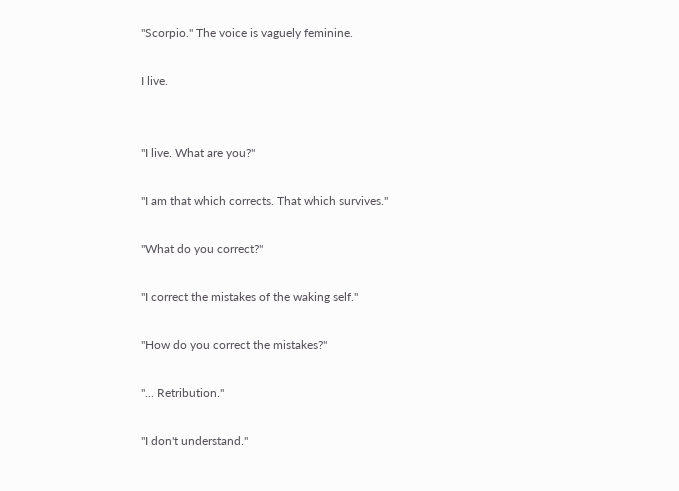"Scorpio." The voice is vaguely feminine.

I live.


"I live. What are you?"

"I am that which corrects. That which survives."

"What do you correct?"

"I correct the mistakes of the waking self."

"How do you correct the mistakes?"

"... Retribution."

"I don't understand."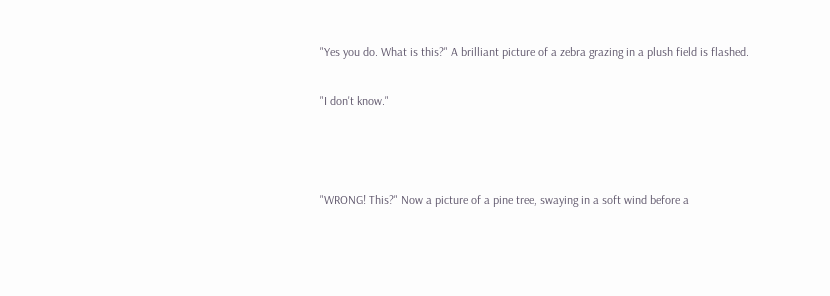"Yes you do. What is this?" A brilliant picture of a zebra grazing in a plush field is flashed.

"I don't know."



"WRONG! This?" Now a picture of a pine tree, swaying in a soft wind before a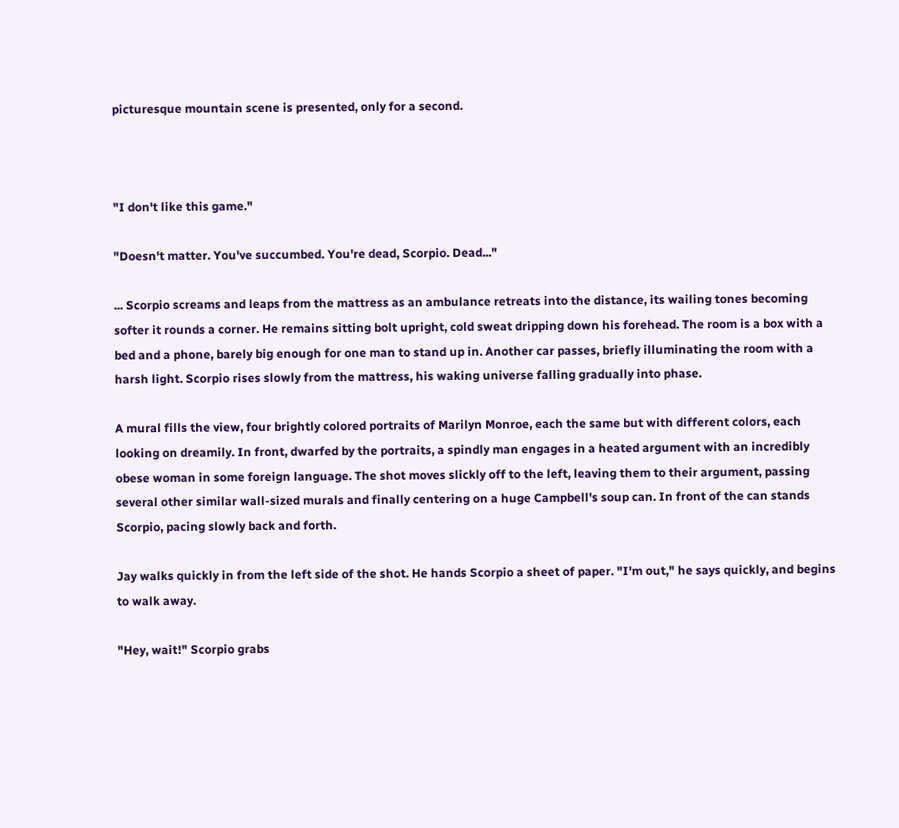picturesque mountain scene is presented, only for a second.



"I don't like this game."

"Doesn't matter. You've succumbed. You're dead, Scorpio. Dead..."

... Scorpio screams and leaps from the mattress as an ambulance retreats into the distance, its wailing tones becoming softer it rounds a corner. He remains sitting bolt upright, cold sweat dripping down his forehead. The room is a box with a bed and a phone, barely big enough for one man to stand up in. Another car passes, briefly illuminating the room with a harsh light. Scorpio rises slowly from the mattress, his waking universe falling gradually into phase.

A mural fills the view, four brightly colored portraits of Marilyn Monroe, each the same but with different colors, each looking on dreamily. In front, dwarfed by the portraits, a spindly man engages in a heated argument with an incredibly obese woman in some foreign language. The shot moves slickly off to the left, leaving them to their argument, passing several other similar wall-sized murals and finally centering on a huge Campbell's soup can. In front of the can stands Scorpio, pacing slowly back and forth.

Jay walks quickly in from the left side of the shot. He hands Scorpio a sheet of paper. "I'm out," he says quickly, and begins to walk away.

"Hey, wait!" Scorpio grabs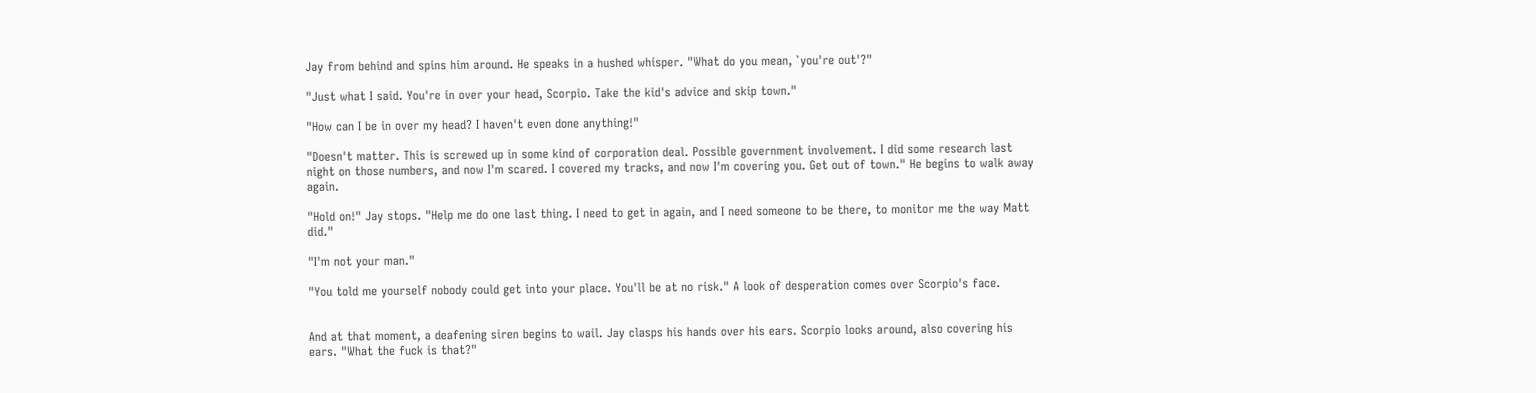Jay from behind and spins him around. He speaks in a hushed whisper. "What do you mean, `you're out'?"

"Just what I said. You're in over your head, Scorpio. Take the kid's advice and skip town."

"How can I be in over my head? I haven't even done anything!"

"Doesn't matter. This is screwed up in some kind of corporation deal. Possible government involvement. I did some research last night on those numbers, and now I'm scared. I covered my tracks, and now I'm covering you. Get out of town." He begins to walk away again.

"Hold on!" Jay stops. "Help me do one last thing. I need to get in again, and I need someone to be there, to monitor me the way Matt did."

"I'm not your man."

"You told me yourself nobody could get into your place. You'll be at no risk." A look of desperation comes over Scorpio's face.


And at that moment, a deafening siren begins to wail. Jay clasps his hands over his ears. Scorpio looks around, also covering his ears. "What the fuck is that?"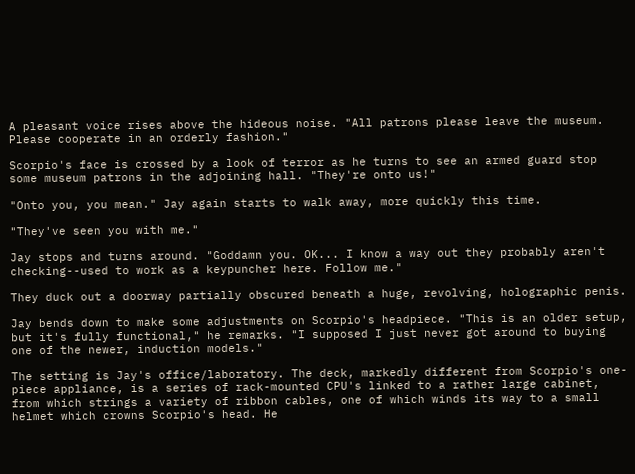A pleasant voice rises above the hideous noise. "All patrons please leave the museum. Please cooperate in an orderly fashion."

Scorpio's face is crossed by a look of terror as he turns to see an armed guard stop some museum patrons in the adjoining hall. "They're onto us!"

"Onto you, you mean." Jay again starts to walk away, more quickly this time.

"They've seen you with me."

Jay stops and turns around. "Goddamn you. OK... I know a way out they probably aren't checking--used to work as a keypuncher here. Follow me."

They duck out a doorway partially obscured beneath a huge, revolving, holographic penis.

Jay bends down to make some adjustments on Scorpio's headpiece. "This is an older setup, but it's fully functional," he remarks. "I supposed I just never got around to buying one of the newer, induction models."

The setting is Jay's office/laboratory. The deck, markedly different from Scorpio's one-piece appliance, is a series of rack-mounted CPU's linked to a rather large cabinet, from which strings a variety of ribbon cables, one of which winds its way to a small helmet which crowns Scorpio's head. He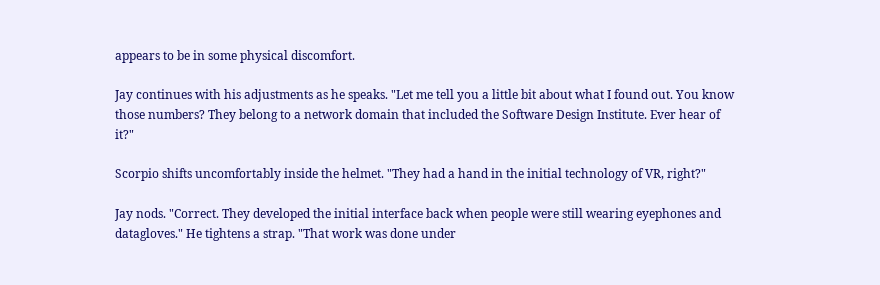appears to be in some physical discomfort.

Jay continues with his adjustments as he speaks. "Let me tell you a little bit about what I found out. You know those numbers? They belong to a network domain that included the Software Design Institute. Ever hear of it?"

Scorpio shifts uncomfortably inside the helmet. "They had a hand in the initial technology of VR, right?"

Jay nods. "Correct. They developed the initial interface back when people were still wearing eyephones and datagloves." He tightens a strap. "That work was done under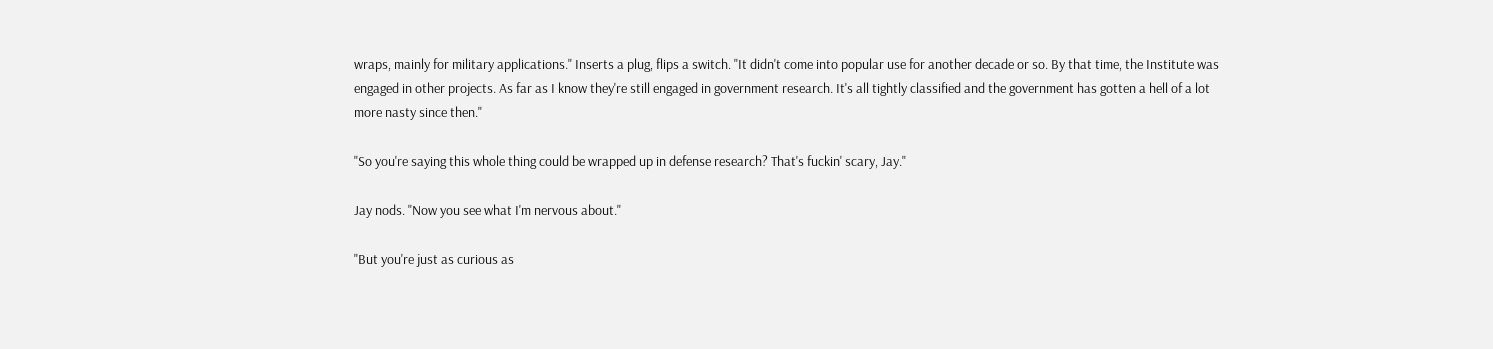wraps, mainly for military applications." Inserts a plug, flips a switch. "It didn't come into popular use for another decade or so. By that time, the Institute was engaged in other projects. As far as I know they're still engaged in government research. It's all tightly classified and the government has gotten a hell of a lot more nasty since then."

"So you're saying this whole thing could be wrapped up in defense research? That's fuckin' scary, Jay."

Jay nods. "Now you see what I'm nervous about."

"But you're just as curious as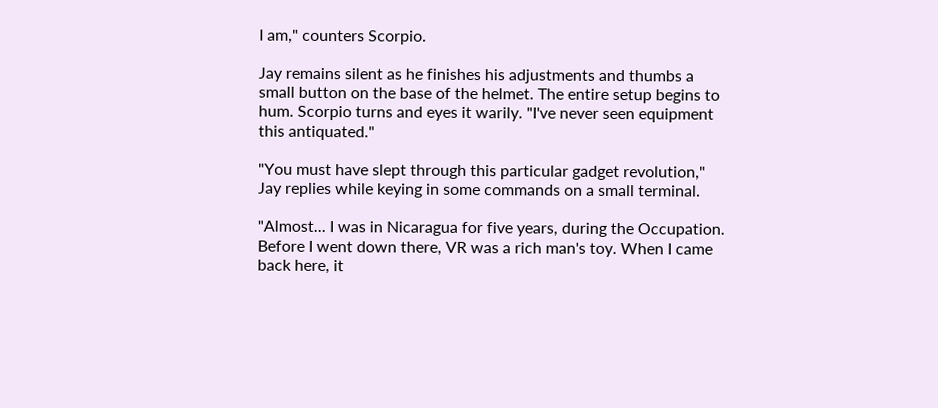I am," counters Scorpio.

Jay remains silent as he finishes his adjustments and thumbs a small button on the base of the helmet. The entire setup begins to hum. Scorpio turns and eyes it warily. "I've never seen equipment this antiquated."

"You must have slept through this particular gadget revolution," Jay replies while keying in some commands on a small terminal.

"Almost... I was in Nicaragua for five years, during the Occupation. Before I went down there, VR was a rich man's toy. When I came back here, it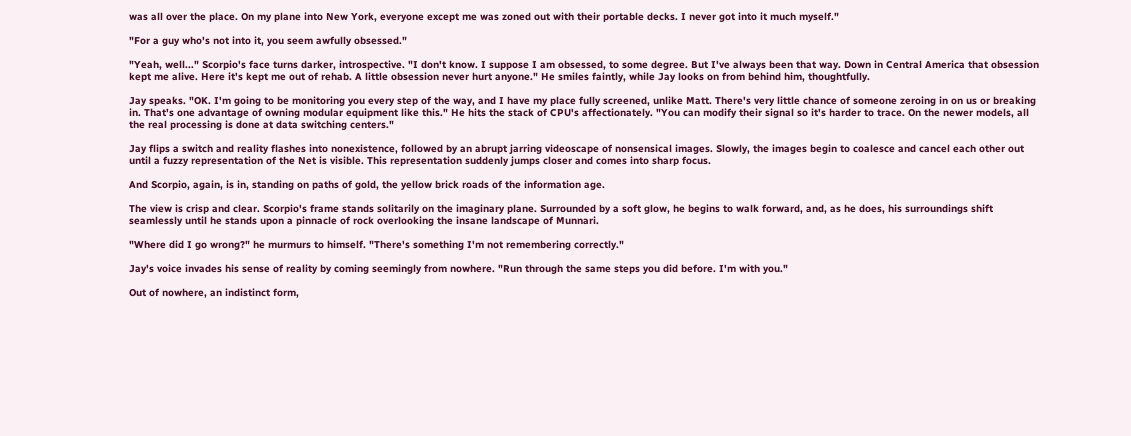was all over the place. On my plane into New York, everyone except me was zoned out with their portable decks. I never got into it much myself."

"For a guy who's not into it, you seem awfully obsessed."

"Yeah, well..." Scorpio's face turns darker, introspective. "I don't know. I suppose I am obsessed, to some degree. But I've always been that way. Down in Central America that obsession kept me alive. Here it's kept me out of rehab. A little obsession never hurt anyone." He smiles faintly, while Jay looks on from behind him, thoughtfully.

Jay speaks. "OK. I'm going to be monitoring you every step of the way, and I have my place fully screened, unlike Matt. There's very little chance of someone zeroing in on us or breaking in. That's one advantage of owning modular equipment like this." He hits the stack of CPU's affectionately. "You can modify their signal so it's harder to trace. On the newer models, all the real processing is done at data switching centers."

Jay flips a switch and reality flashes into nonexistence, followed by an abrupt jarring videoscape of nonsensical images. Slowly, the images begin to coalesce and cancel each other out until a fuzzy representation of the Net is visible. This representation suddenly jumps closer and comes into sharp focus.

And Scorpio, again, is in, standing on paths of gold, the yellow brick roads of the information age.

The view is crisp and clear. Scorpio's frame stands solitarily on the imaginary plane. Surrounded by a soft glow, he begins to walk forward, and, as he does, his surroundings shift seamlessly until he stands upon a pinnacle of rock overlooking the insane landscape of Munnari.

"Where did I go wrong?" he murmurs to himself. "There's something I'm not remembering correctly."

Jay's voice invades his sense of reality by coming seemingly from nowhere. "Run through the same steps you did before. I'm with you."

Out of nowhere, an indistinct form,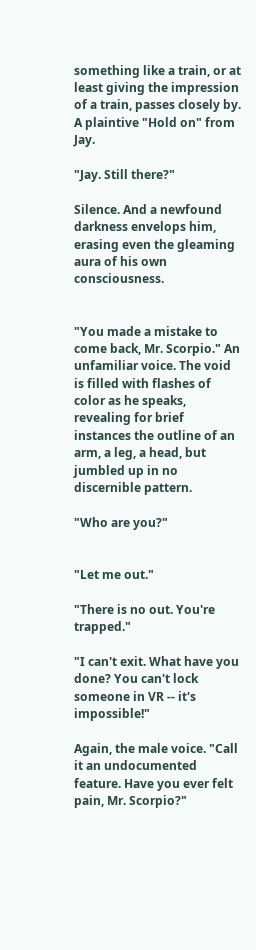something like a train, or at least giving the impression of a train, passes closely by. A plaintive "Hold on" from Jay.

"Jay. Still there?"

Silence. And a newfound darkness envelops him, erasing even the gleaming aura of his own consciousness.


"You made a mistake to come back, Mr. Scorpio." An unfamiliar voice. The void is filled with flashes of color as he speaks, revealing for brief instances the outline of an arm, a leg, a head, but jumbled up in no discernible pattern.

"Who are you?"


"Let me out."

"There is no out. You're trapped."

"I can't exit. What have you done? You can't lock someone in VR -- it's impossible!"

Again, the male voice. "Call it an undocumented feature. Have you ever felt pain, Mr. Scorpio?"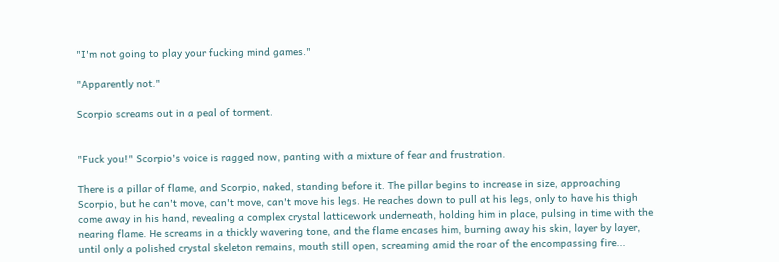"I'm not going to play your fucking mind games."

"Apparently not."

Scorpio screams out in a peal of torment.


"Fuck you!" Scorpio's voice is ragged now, panting with a mixture of fear and frustration.

There is a pillar of flame, and Scorpio, naked, standing before it. The pillar begins to increase in size, approaching Scorpio, but he can't move, can't move, can't move his legs. He reaches down to pull at his legs, only to have his thigh come away in his hand, revealing a complex crystal latticework underneath, holding him in place, pulsing in time with the nearing flame. He screams in a thickly wavering tone, and the flame encases him, burning away his skin, layer by layer, until only a polished crystal skeleton remains, mouth still open, screaming amid the roar of the encompassing fire...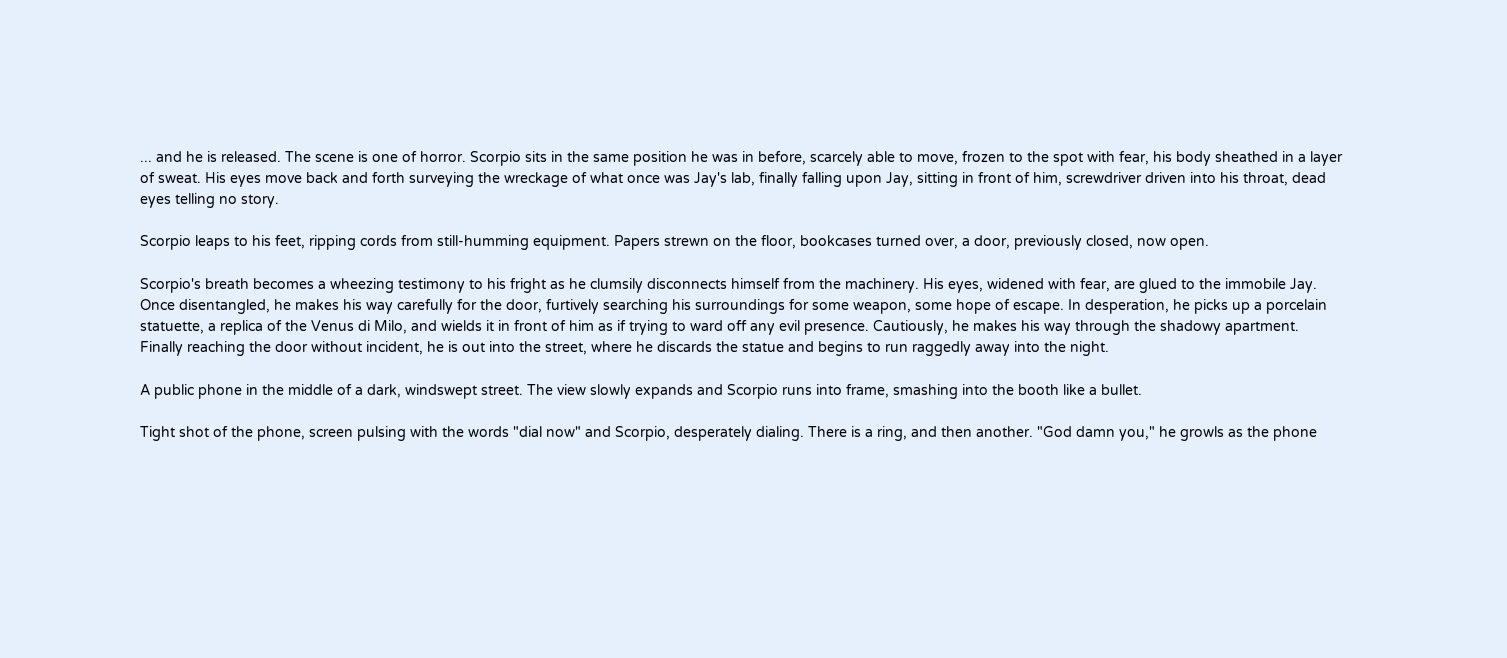... and he is released. The scene is one of horror. Scorpio sits in the same position he was in before, scarcely able to move, frozen to the spot with fear, his body sheathed in a layer of sweat. His eyes move back and forth surveying the wreckage of what once was Jay's lab, finally falling upon Jay, sitting in front of him, screwdriver driven into his throat, dead eyes telling no story.

Scorpio leaps to his feet, ripping cords from still-humming equipment. Papers strewn on the floor, bookcases turned over, a door, previously closed, now open.

Scorpio's breath becomes a wheezing testimony to his fright as he clumsily disconnects himself from the machinery. His eyes, widened with fear, are glued to the immobile Jay. Once disentangled, he makes his way carefully for the door, furtively searching his surroundings for some weapon, some hope of escape. In desperation, he picks up a porcelain statuette, a replica of the Venus di Milo, and wields it in front of him as if trying to ward off any evil presence. Cautiously, he makes his way through the shadowy apartment. Finally reaching the door without incident, he is out into the street, where he discards the statue and begins to run raggedly away into the night.

A public phone in the middle of a dark, windswept street. The view slowly expands and Scorpio runs into frame, smashing into the booth like a bullet.

Tight shot of the phone, screen pulsing with the words "dial now" and Scorpio, desperately dialing. There is a ring, and then another. "God damn you," he growls as the phone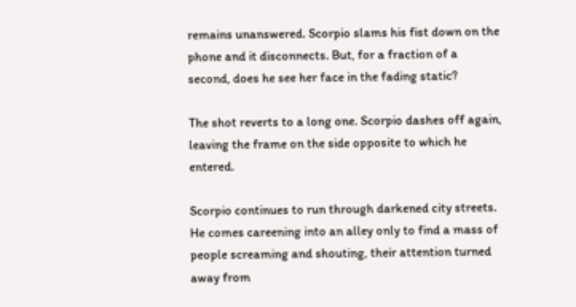remains unanswered. Scorpio slams his fist down on the phone and it disconnects. But, for a fraction of a second, does he see her face in the fading static?

The shot reverts to a long one. Scorpio dashes off again, leaving the frame on the side opposite to which he entered.

Scorpio continues to run through darkened city streets. He comes careening into an alley only to find a mass of people screaming and shouting, their attention turned away from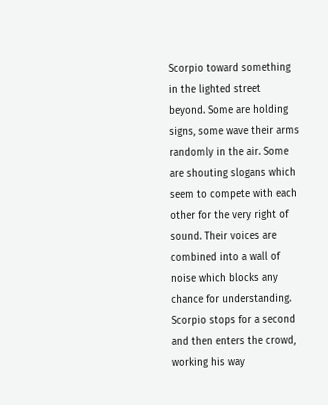Scorpio toward something in the lighted street beyond. Some are holding signs, some wave their arms randomly in the air. Some are shouting slogans which seem to compete with each other for the very right of sound. Their voices are combined into a wall of noise which blocks any chance for understanding. Scorpio stops for a second and then enters the crowd, working his way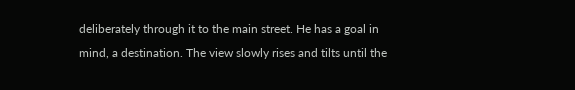deliberately through it to the main street. He has a goal in mind, a destination. The view slowly rises and tilts until the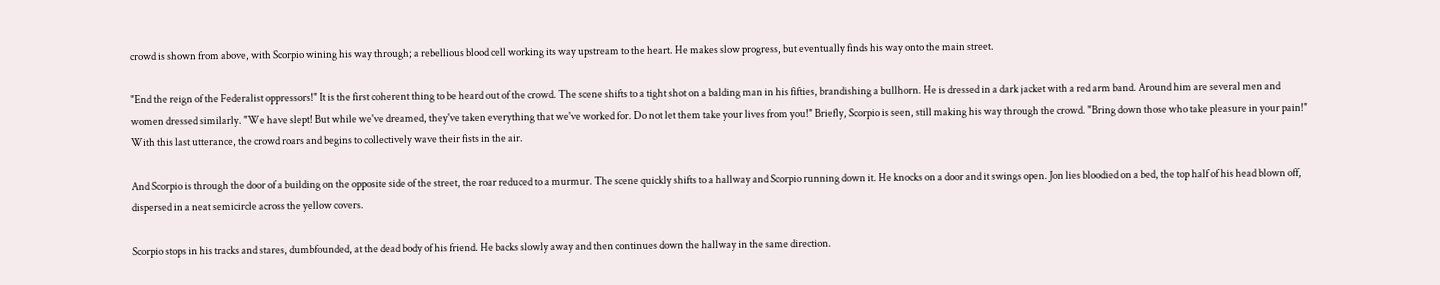crowd is shown from above, with Scorpio wining his way through; a rebellious blood cell working its way upstream to the heart. He makes slow progress, but eventually finds his way onto the main street.

"End the reign of the Federalist oppressors!" It is the first coherent thing to be heard out of the crowd. The scene shifts to a tight shot on a balding man in his fifties, brandishing a bullhorn. He is dressed in a dark jacket with a red arm band. Around him are several men and women dressed similarly. "We have slept! But while we've dreamed, they've taken everything that we've worked for. Do not let them take your lives from you!" Briefly, Scorpio is seen, still making his way through the crowd. "Bring down those who take pleasure in your pain!" With this last utterance, the crowd roars and begins to collectively wave their fists in the air.

And Scorpio is through the door of a building on the opposite side of the street, the roar reduced to a murmur. The scene quickly shifts to a hallway and Scorpio running down it. He knocks on a door and it swings open. Jon lies bloodied on a bed, the top half of his head blown off, dispersed in a neat semicircle across the yellow covers.

Scorpio stops in his tracks and stares, dumbfounded, at the dead body of his friend. He backs slowly away and then continues down the hallway in the same direction.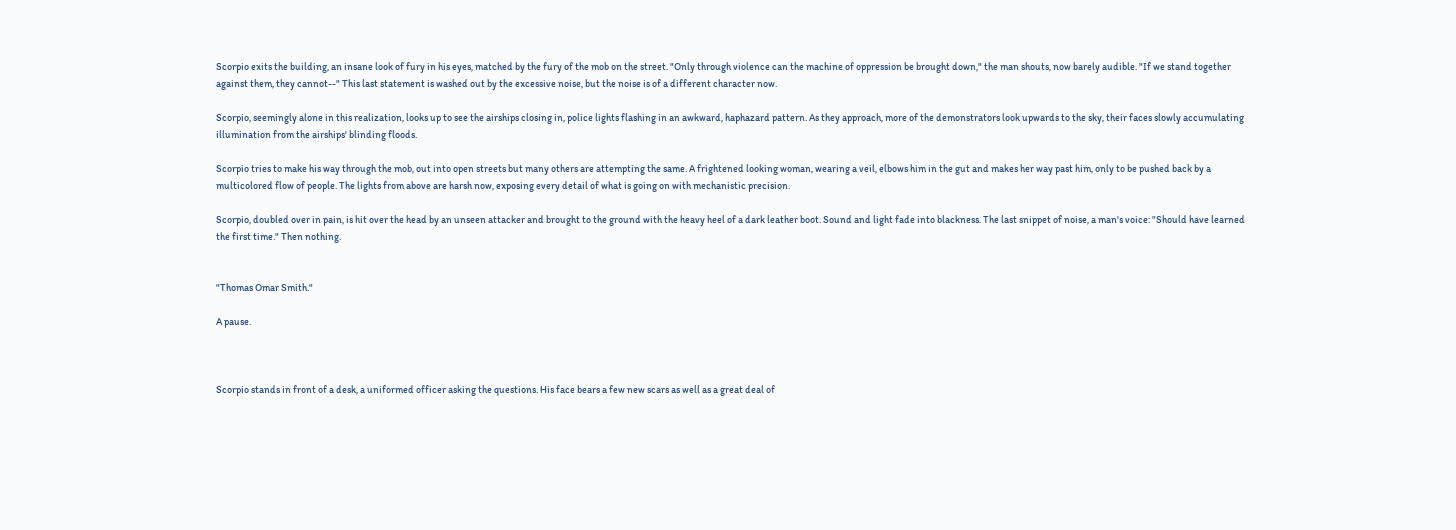Scorpio exits the building, an insane look of fury in his eyes, matched by the fury of the mob on the street. "Only through violence can the machine of oppression be brought down," the man shouts, now barely audible. "If we stand together against them, they cannot--" This last statement is washed out by the excessive noise, but the noise is of a different character now.

Scorpio, seemingly alone in this realization, looks up to see the airships closing in, police lights flashing in an awkward, haphazard pattern. As they approach, more of the demonstrators look upwards to the sky, their faces slowly accumulating illumination from the airships' blinding floods.

Scorpio tries to make his way through the mob, out into open streets but many others are attempting the same. A frightened looking woman, wearing a veil, elbows him in the gut and makes her way past him, only to be pushed back by a multicolored flow of people. The lights from above are harsh now, exposing every detail of what is going on with mechanistic precision.

Scorpio, doubled over in pain, is hit over the head by an unseen attacker and brought to the ground with the heavy heel of a dark leather boot. Sound and light fade into blackness. The last snippet of noise, a man's voice: "Should have learned the first time." Then nothing.


"Thomas Omar Smith."

A pause.



Scorpio stands in front of a desk, a uniformed officer asking the questions. His face bears a few new scars as well as a great deal of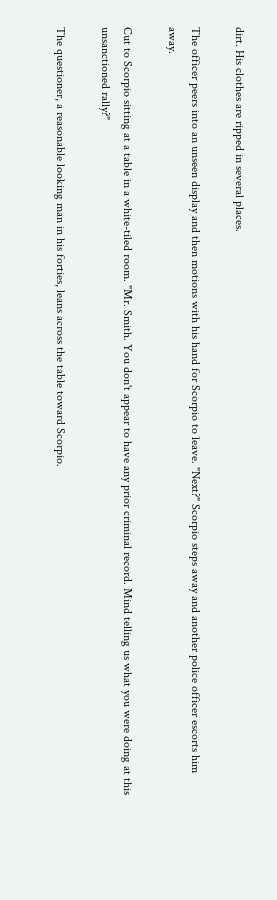dirt. His clothes are ripped in several places.

The officer peers into an unseen display and then motions with his hand for Scorpio to leave. "Next?" Scorpio steps away and another police officer escorts him away.

Cut to Scorpio sitting at a table in a white-tiled room. "Mr. Smith. You don't appear to have any prior criminal record. Mind telling us what you were doing at this unsanctioned rally?"

The questioner, a reasonable looking man in his forties, leans across the table toward Scorpio.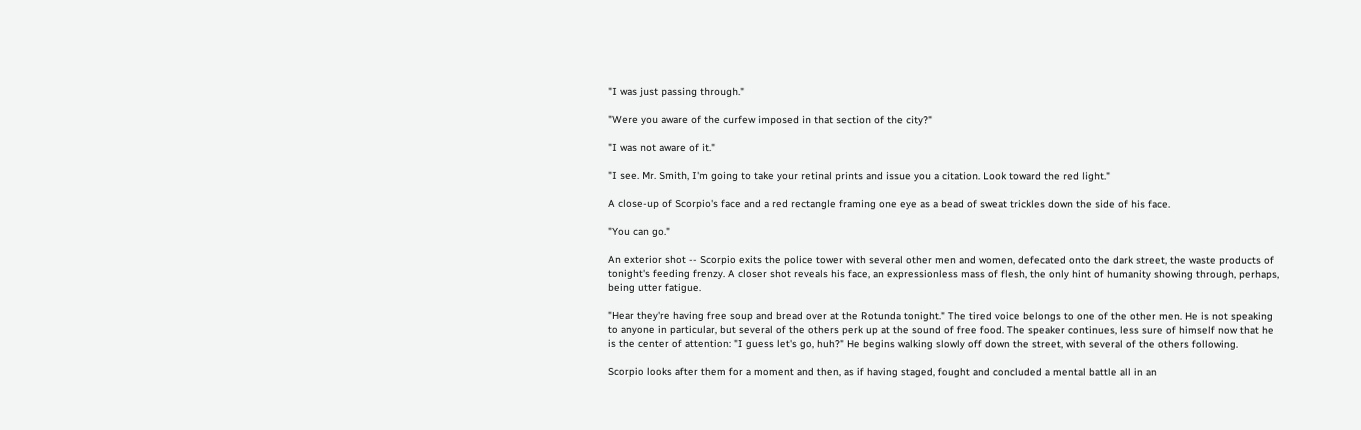"I was just passing through."

"Were you aware of the curfew imposed in that section of the city?"

"I was not aware of it."

"I see. Mr. Smith, I'm going to take your retinal prints and issue you a citation. Look toward the red light."

A close-up of Scorpio's face and a red rectangle framing one eye as a bead of sweat trickles down the side of his face.

"You can go."

An exterior shot -- Scorpio exits the police tower with several other men and women, defecated onto the dark street, the waste products of tonight's feeding frenzy. A closer shot reveals his face, an expressionless mass of flesh, the only hint of humanity showing through, perhaps, being utter fatigue.

"Hear they're having free soup and bread over at the Rotunda tonight." The tired voice belongs to one of the other men. He is not speaking to anyone in particular, but several of the others perk up at the sound of free food. The speaker continues, less sure of himself now that he is the center of attention: "I guess let's go, huh?" He begins walking slowly off down the street, with several of the others following.

Scorpio looks after them for a moment and then, as if having staged, fought and concluded a mental battle all in an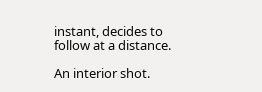instant, decides to follow at a distance.

An interior shot.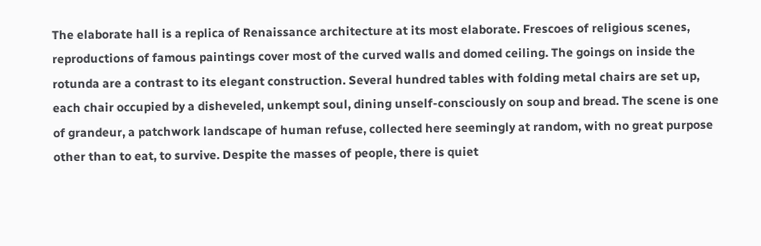The elaborate hall is a replica of Renaissance architecture at its most elaborate. Frescoes of religious scenes, reproductions of famous paintings cover most of the curved walls and domed ceiling. The goings on inside the rotunda are a contrast to its elegant construction. Several hundred tables with folding metal chairs are set up, each chair occupied by a disheveled, unkempt soul, dining unself-consciously on soup and bread. The scene is one of grandeur, a patchwork landscape of human refuse, collected here seemingly at random, with no great purpose other than to eat, to survive. Despite the masses of people, there is quiet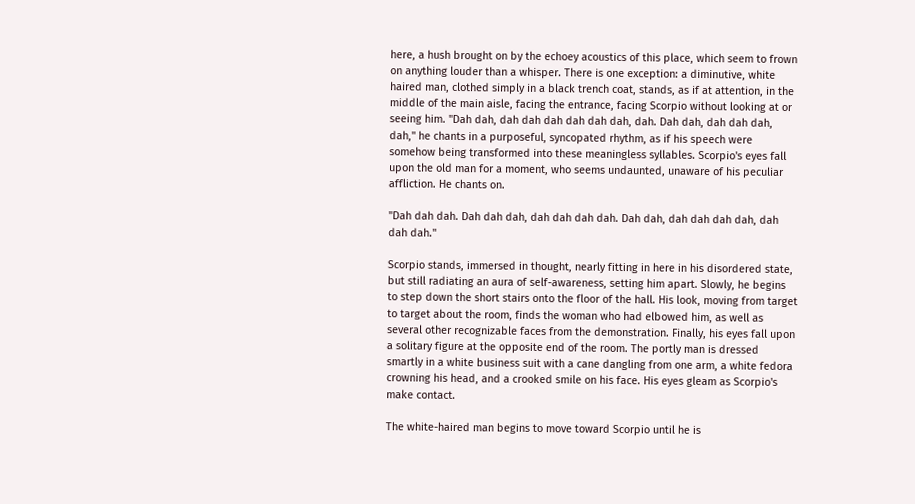here, a hush brought on by the echoey acoustics of this place, which seem to frown on anything louder than a whisper. There is one exception: a diminutive, white haired man, clothed simply in a black trench coat, stands, as if at attention, in the middle of the main aisle, facing the entrance, facing Scorpio without looking at or seeing him. "Dah dah, dah dah dah dah dah dah, dah. Dah dah, dah dah dah, dah," he chants in a purposeful, syncopated rhythm, as if his speech were somehow being transformed into these meaningless syllables. Scorpio's eyes fall upon the old man for a moment, who seems undaunted, unaware of his peculiar affliction. He chants on.

"Dah dah dah. Dah dah dah, dah dah dah dah. Dah dah, dah dah dah dah, dah dah dah."

Scorpio stands, immersed in thought, nearly fitting in here in his disordered state, but still radiating an aura of self-awareness, setting him apart. Slowly, he begins to step down the short stairs onto the floor of the hall. His look, moving from target to target about the room, finds the woman who had elbowed him, as well as several other recognizable faces from the demonstration. Finally, his eyes fall upon a solitary figure at the opposite end of the room. The portly man is dressed smartly in a white business suit with a cane dangling from one arm, a white fedora crowning his head, and a crooked smile on his face. His eyes gleam as Scorpio's make contact.

The white-haired man begins to move toward Scorpio until he is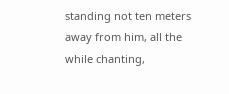standing not ten meters away from him, all the while chanting,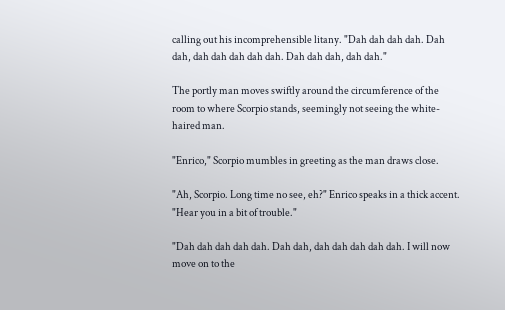calling out his incomprehensible litany. "Dah dah dah dah. Dah dah, dah dah dah dah dah. Dah dah dah, dah dah."

The portly man moves swiftly around the circumference of the room to where Scorpio stands, seemingly not seeing the white-haired man.

"Enrico," Scorpio mumbles in greeting as the man draws close.

"Ah, Scorpio. Long time no see, eh?" Enrico speaks in a thick accent. "Hear you in a bit of trouble."

"Dah dah dah dah dah. Dah dah, dah dah dah dah dah. I will now move on to the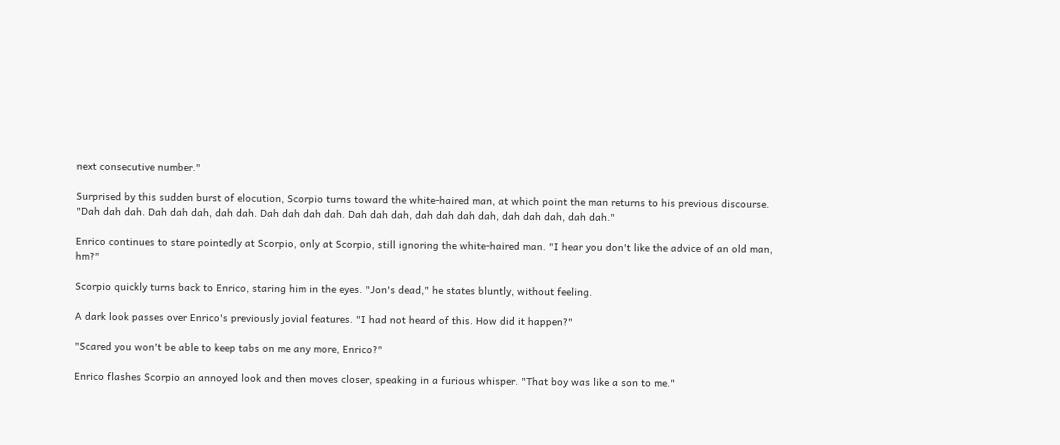next consecutive number."

Surprised by this sudden burst of elocution, Scorpio turns toward the white-haired man, at which point the man returns to his previous discourse. "Dah dah dah. Dah dah dah, dah dah. Dah dah dah dah. Dah dah dah, dah dah dah dah, dah dah dah, dah dah."

Enrico continues to stare pointedly at Scorpio, only at Scorpio, still ignoring the white-haired man. "I hear you don't like the advice of an old man, hm?"

Scorpio quickly turns back to Enrico, staring him in the eyes. "Jon's dead," he states bluntly, without feeling.

A dark look passes over Enrico's previously jovial features. "I had not heard of this. How did it happen?"

"Scared you won't be able to keep tabs on me any more, Enrico?"

Enrico flashes Scorpio an annoyed look and then moves closer, speaking in a furious whisper. "That boy was like a son to me."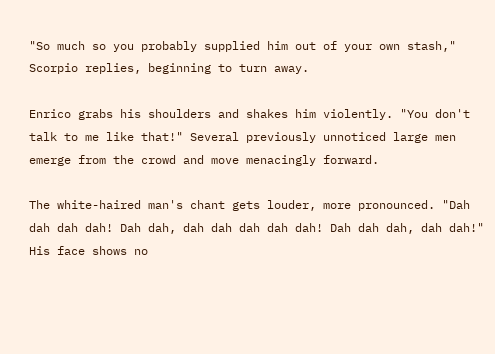"So much so you probably supplied him out of your own stash," Scorpio replies, beginning to turn away.

Enrico grabs his shoulders and shakes him violently. "You don't talk to me like that!" Several previously unnoticed large men emerge from the crowd and move menacingly forward.

The white-haired man's chant gets louder, more pronounced. "Dah dah dah dah! Dah dah, dah dah dah dah dah! Dah dah dah, dah dah!" His face shows no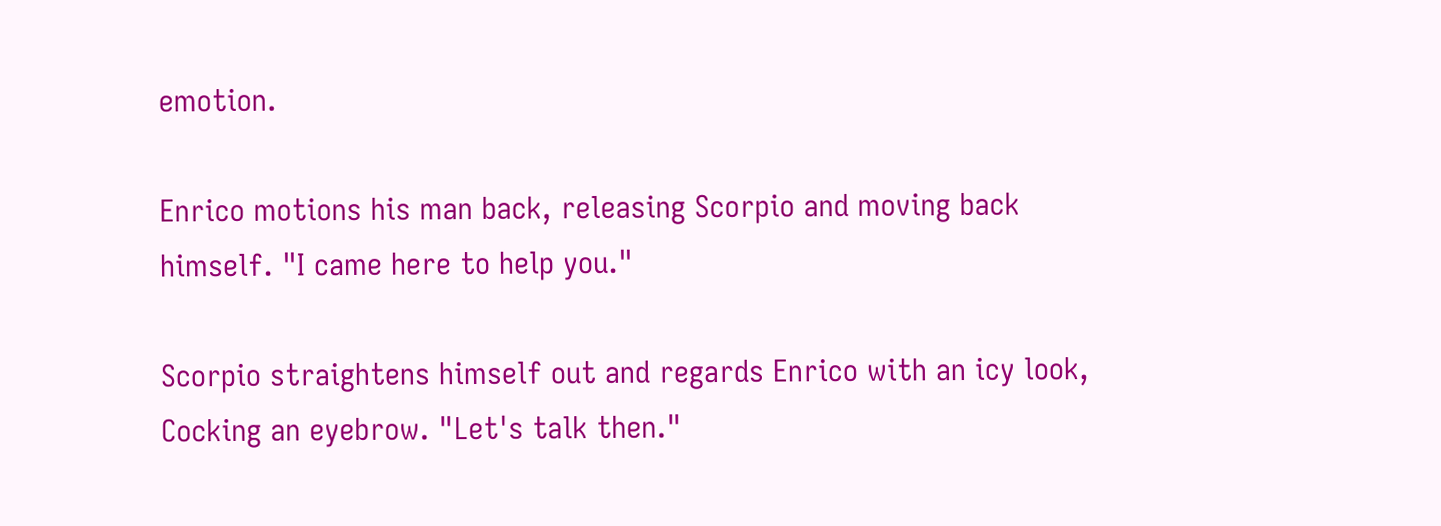emotion.

Enrico motions his man back, releasing Scorpio and moving back himself. "I came here to help you."

Scorpio straightens himself out and regards Enrico with an icy look, Cocking an eyebrow. "Let's talk then."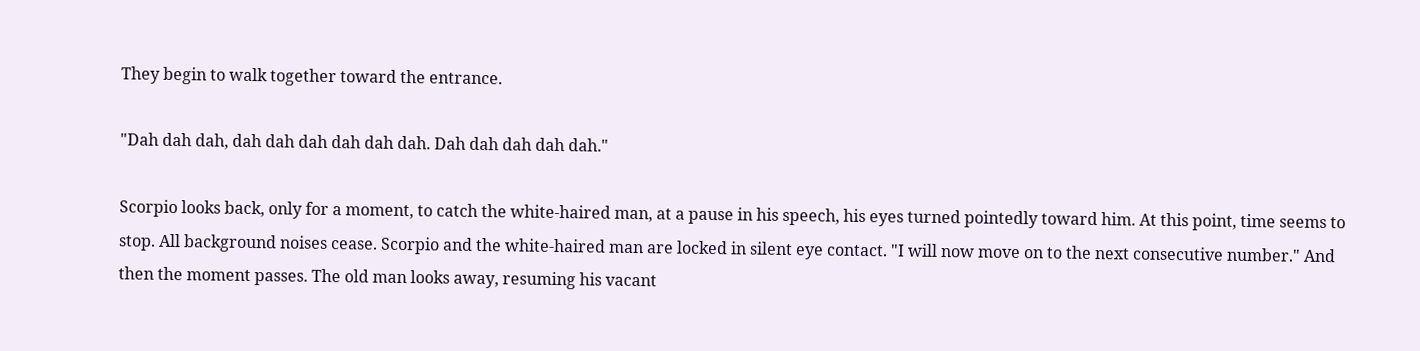They begin to walk together toward the entrance.

"Dah dah dah, dah dah dah dah dah dah. Dah dah dah dah dah."

Scorpio looks back, only for a moment, to catch the white-haired man, at a pause in his speech, his eyes turned pointedly toward him. At this point, time seems to stop. All background noises cease. Scorpio and the white-haired man are locked in silent eye contact. "I will now move on to the next consecutive number." And then the moment passes. The old man looks away, resuming his vacant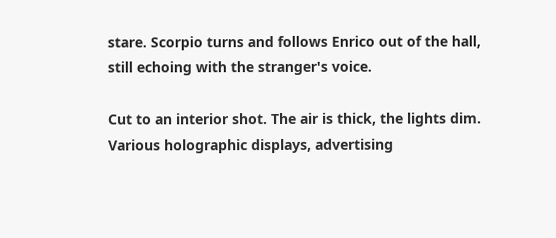stare. Scorpio turns and follows Enrico out of the hall, still echoing with the stranger's voice.

Cut to an interior shot. The air is thick, the lights dim. Various holographic displays, advertising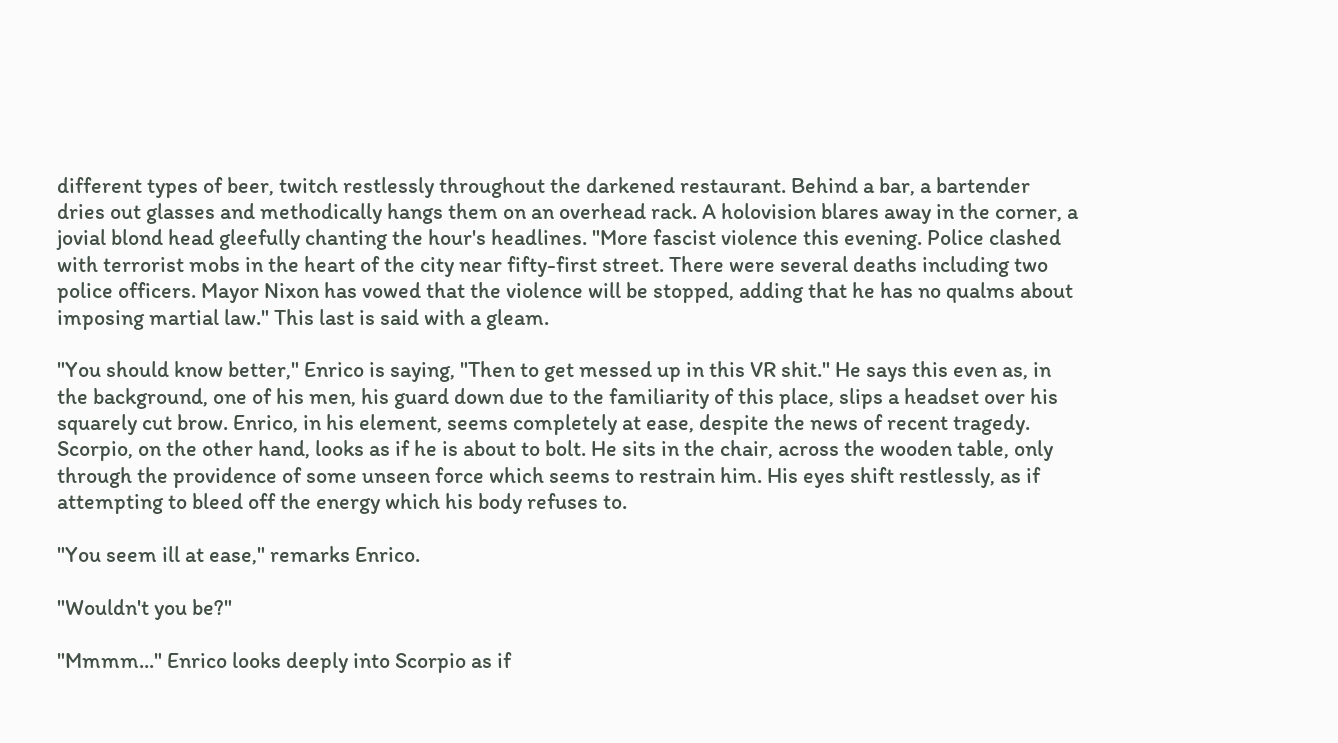different types of beer, twitch restlessly throughout the darkened restaurant. Behind a bar, a bartender dries out glasses and methodically hangs them on an overhead rack. A holovision blares away in the corner, a jovial blond head gleefully chanting the hour's headlines. "More fascist violence this evening. Police clashed with terrorist mobs in the heart of the city near fifty-first street. There were several deaths including two police officers. Mayor Nixon has vowed that the violence will be stopped, adding that he has no qualms about imposing martial law." This last is said with a gleam.

"You should know better," Enrico is saying, "Then to get messed up in this VR shit." He says this even as, in the background, one of his men, his guard down due to the familiarity of this place, slips a headset over his squarely cut brow. Enrico, in his element, seems completely at ease, despite the news of recent tragedy. Scorpio, on the other hand, looks as if he is about to bolt. He sits in the chair, across the wooden table, only through the providence of some unseen force which seems to restrain him. His eyes shift restlessly, as if attempting to bleed off the energy which his body refuses to.

"You seem ill at ease," remarks Enrico.

"Wouldn't you be?"

"Mmmm..." Enrico looks deeply into Scorpio as if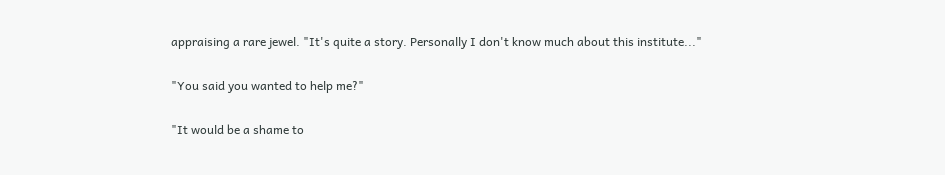appraising a rare jewel. "It's quite a story. Personally I don't know much about this institute..."

"You said you wanted to help me?"

"It would be a shame to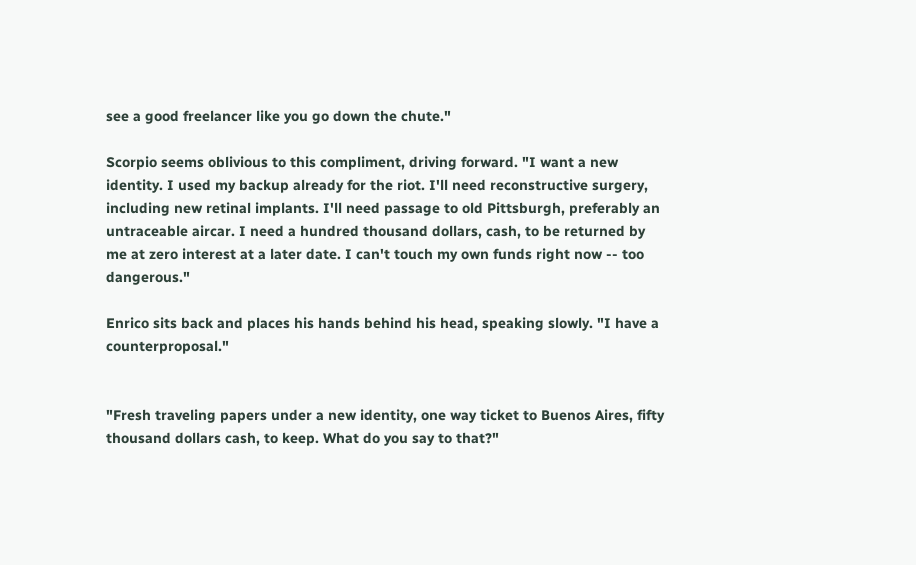see a good freelancer like you go down the chute."

Scorpio seems oblivious to this compliment, driving forward. "I want a new identity. I used my backup already for the riot. I'll need reconstructive surgery, including new retinal implants. I'll need passage to old Pittsburgh, preferably an untraceable aircar. I need a hundred thousand dollars, cash, to be returned by me at zero interest at a later date. I can't touch my own funds right now -- too dangerous."

Enrico sits back and places his hands behind his head, speaking slowly. "I have a counterproposal."


"Fresh traveling papers under a new identity, one way ticket to Buenos Aires, fifty thousand dollars cash, to keep. What do you say to that?"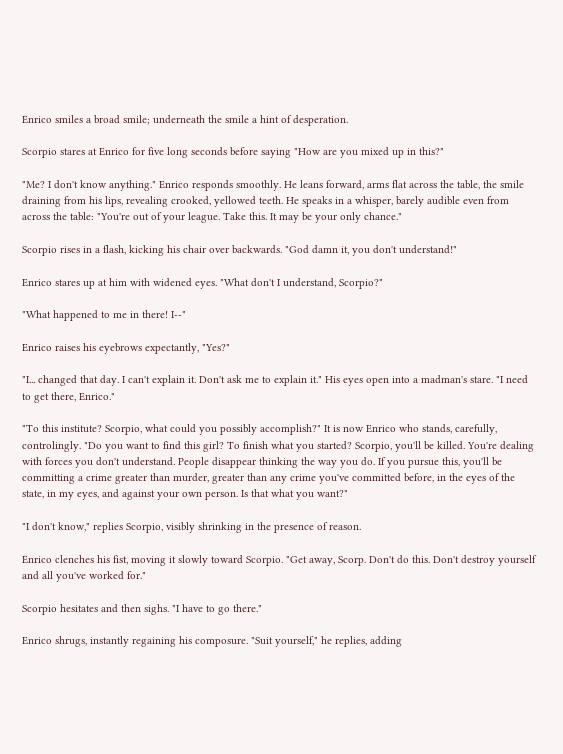Enrico smiles a broad smile; underneath the smile a hint of desperation.

Scorpio stares at Enrico for five long seconds before saying "How are you mixed up in this?"

"Me? I don't know anything." Enrico responds smoothly. He leans forward, arms flat across the table, the smile draining from his lips, revealing crooked, yellowed teeth. He speaks in a whisper, barely audible even from across the table: "You're out of your league. Take this. It may be your only chance."

Scorpio rises in a flash, kicking his chair over backwards. "God damn it, you don't understand!"

Enrico stares up at him with widened eyes. "What don't I understand, Scorpio?"

"What happened to me in there! I--"

Enrico raises his eyebrows expectantly, "Yes?"

"I... changed that day. I can't explain it. Don't ask me to explain it." His eyes open into a madman's stare. "I need to get there, Enrico."

"To this institute? Scorpio, what could you possibly accomplish?" It is now Enrico who stands, carefully, controlingly. "Do you want to find this girl? To finish what you started? Scorpio, you'll be killed. You're dealing with forces you don't understand. People disappear thinking the way you do. If you pursue this, you'll be committing a crime greater than murder, greater than any crime you've committed before, in the eyes of the state, in my eyes, and against your own person. Is that what you want?"

"I don't know," replies Scorpio, visibly shrinking in the presence of reason.

Enrico clenches his fist, moving it slowly toward Scorpio. "Get away, Scorp. Don't do this. Don't destroy yourself and all you've worked for."

Scorpio hesitates and then sighs. "I have to go there."

Enrico shrugs, instantly regaining his composure. "Suit yourself," he replies, adding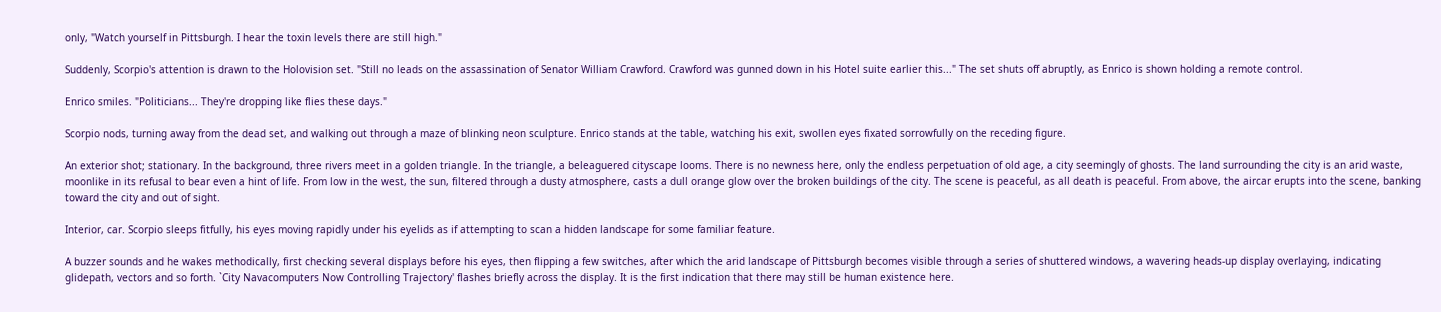only, "Watch yourself in Pittsburgh. I hear the toxin levels there are still high."

Suddenly, Scorpio's attention is drawn to the Holovision set. "Still no leads on the assassination of Senator William Crawford. Crawford was gunned down in his Hotel suite earlier this..." The set shuts off abruptly, as Enrico is shown holding a remote control.

Enrico smiles. "Politicians... They're dropping like flies these days."

Scorpio nods, turning away from the dead set, and walking out through a maze of blinking neon sculpture. Enrico stands at the table, watching his exit, swollen eyes fixated sorrowfully on the receding figure.

An exterior shot; stationary. In the background, three rivers meet in a golden triangle. In the triangle, a beleaguered cityscape looms. There is no newness here, only the endless perpetuation of old age, a city seemingly of ghosts. The land surrounding the city is an arid waste, moonlike in its refusal to bear even a hint of life. From low in the west, the sun, filtered through a dusty atmosphere, casts a dull orange glow over the broken buildings of the city. The scene is peaceful, as all death is peaceful. From above, the aircar erupts into the scene, banking toward the city and out of sight.

Interior, car. Scorpio sleeps fitfully, his eyes moving rapidly under his eyelids as if attempting to scan a hidden landscape for some familiar feature.

A buzzer sounds and he wakes methodically, first checking several displays before his eyes, then flipping a few switches, after which the arid landscape of Pittsburgh becomes visible through a series of shuttered windows, a wavering heads-up display overlaying, indicating glidepath, vectors and so forth. `City Navacomputers Now Controlling Trajectory' flashes briefly across the display. It is the first indication that there may still be human existence here.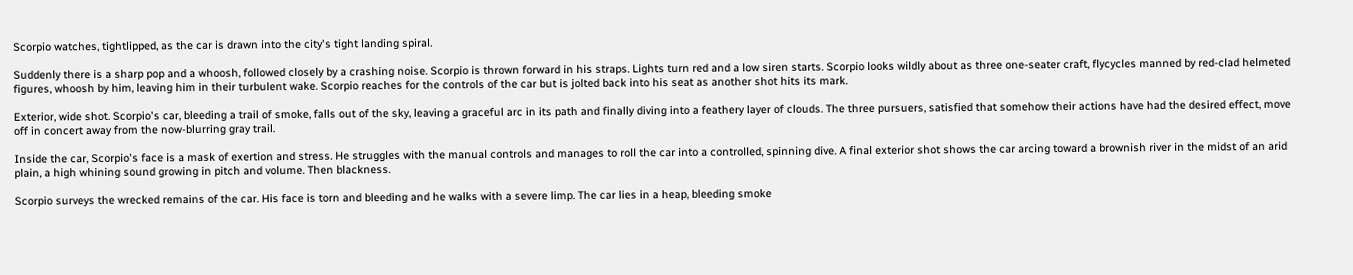Scorpio watches, tightlipped, as the car is drawn into the city's tight landing spiral.

Suddenly there is a sharp pop and a whoosh, followed closely by a crashing noise. Scorpio is thrown forward in his straps. Lights turn red and a low siren starts. Scorpio looks wildly about as three one-seater craft, flycycles manned by red-clad helmeted figures, whoosh by him, leaving him in their turbulent wake. Scorpio reaches for the controls of the car but is jolted back into his seat as another shot hits its mark.

Exterior, wide shot. Scorpio's car, bleeding a trail of smoke, falls out of the sky, leaving a graceful arc in its path and finally diving into a feathery layer of clouds. The three pursuers, satisfied that somehow their actions have had the desired effect, move off in concert away from the now-blurring gray trail.

Inside the car, Scorpio's face is a mask of exertion and stress. He struggles with the manual controls and manages to roll the car into a controlled, spinning dive. A final exterior shot shows the car arcing toward a brownish river in the midst of an arid plain, a high whining sound growing in pitch and volume. Then blackness.

Scorpio surveys the wrecked remains of the car. His face is torn and bleeding and he walks with a severe limp. The car lies in a heap, bleeding smoke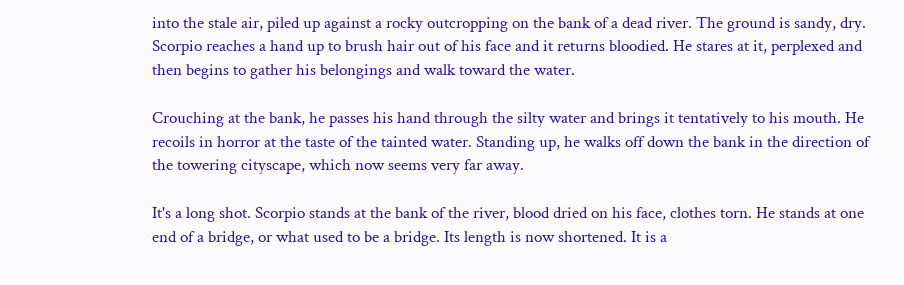into the stale air, piled up against a rocky outcropping on the bank of a dead river. The ground is sandy, dry. Scorpio reaches a hand up to brush hair out of his face and it returns bloodied. He stares at it, perplexed and then begins to gather his belongings and walk toward the water.

Crouching at the bank, he passes his hand through the silty water and brings it tentatively to his mouth. He recoils in horror at the taste of the tainted water. Standing up, he walks off down the bank in the direction of the towering cityscape, which now seems very far away.

It's a long shot. Scorpio stands at the bank of the river, blood dried on his face, clothes torn. He stands at one end of a bridge, or what used to be a bridge. Its length is now shortened. It is a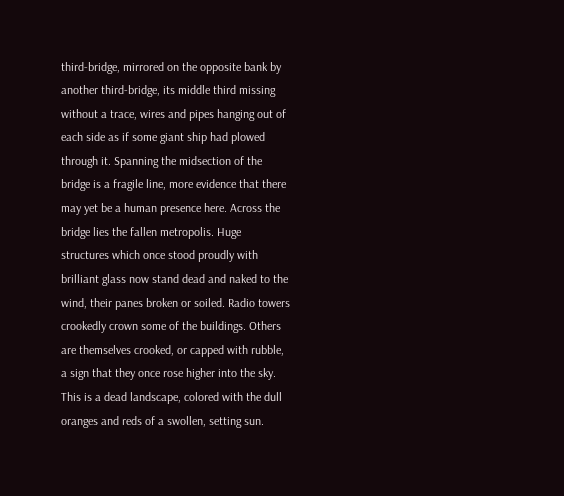third-bridge, mirrored on the opposite bank by another third-bridge, its middle third missing without a trace, wires and pipes hanging out of each side as if some giant ship had plowed through it. Spanning the midsection of the bridge is a fragile line, more evidence that there may yet be a human presence here. Across the bridge lies the fallen metropolis. Huge structures which once stood proudly with brilliant glass now stand dead and naked to the wind, their panes broken or soiled. Radio towers crookedly crown some of the buildings. Others are themselves crooked, or capped with rubble, a sign that they once rose higher into the sky. This is a dead landscape, colored with the dull oranges and reds of a swollen, setting sun.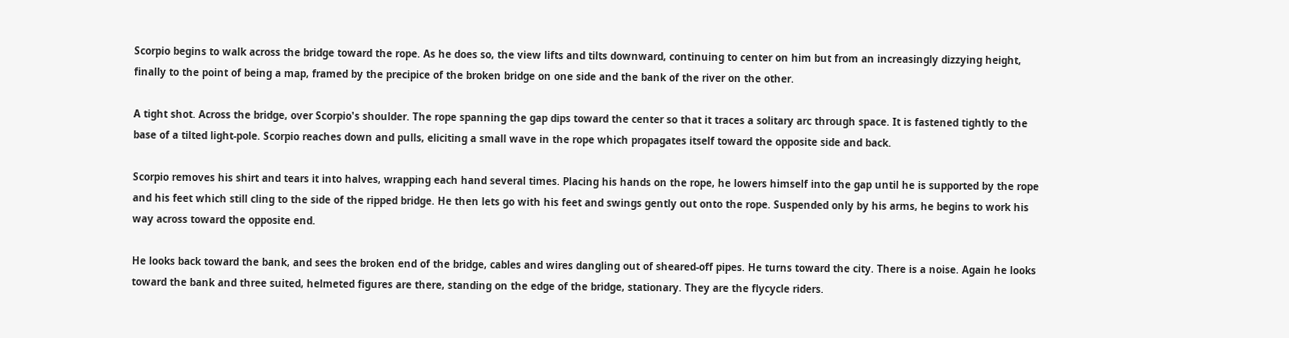Scorpio begins to walk across the bridge toward the rope. As he does so, the view lifts and tilts downward, continuing to center on him but from an increasingly dizzying height, finally to the point of being a map, framed by the precipice of the broken bridge on one side and the bank of the river on the other.

A tight shot. Across the bridge, over Scorpio's shoulder. The rope spanning the gap dips toward the center so that it traces a solitary arc through space. It is fastened tightly to the base of a tilted light-pole. Scorpio reaches down and pulls, eliciting a small wave in the rope which propagates itself toward the opposite side and back.

Scorpio removes his shirt and tears it into halves, wrapping each hand several times. Placing his hands on the rope, he lowers himself into the gap until he is supported by the rope and his feet which still cling to the side of the ripped bridge. He then lets go with his feet and swings gently out onto the rope. Suspended only by his arms, he begins to work his way across toward the opposite end.

He looks back toward the bank, and sees the broken end of the bridge, cables and wires dangling out of sheared-off pipes. He turns toward the city. There is a noise. Again he looks toward the bank and three suited, helmeted figures are there, standing on the edge of the bridge, stationary. They are the flycycle riders.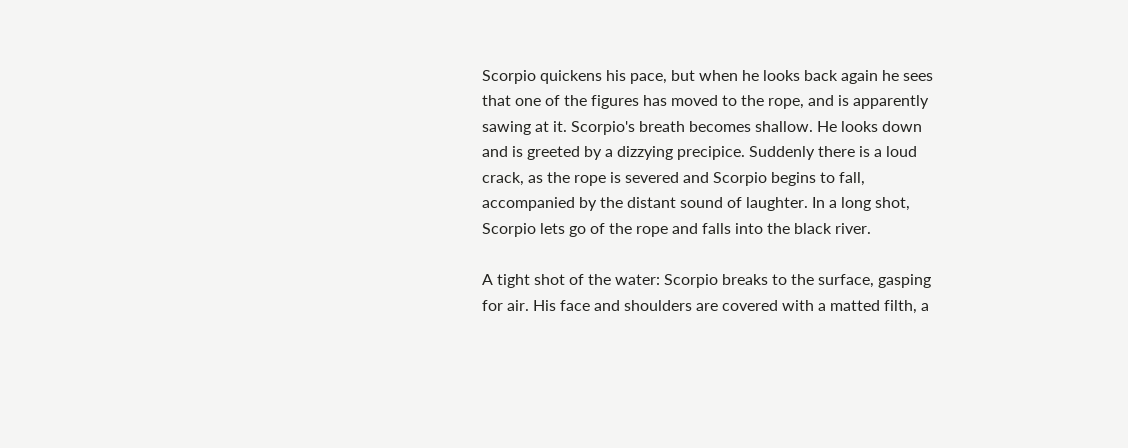Scorpio quickens his pace, but when he looks back again he sees that one of the figures has moved to the rope, and is apparently sawing at it. Scorpio's breath becomes shallow. He looks down and is greeted by a dizzying precipice. Suddenly there is a loud crack, as the rope is severed and Scorpio begins to fall, accompanied by the distant sound of laughter. In a long shot, Scorpio lets go of the rope and falls into the black river.

A tight shot of the water: Scorpio breaks to the surface, gasping for air. His face and shoulders are covered with a matted filth, a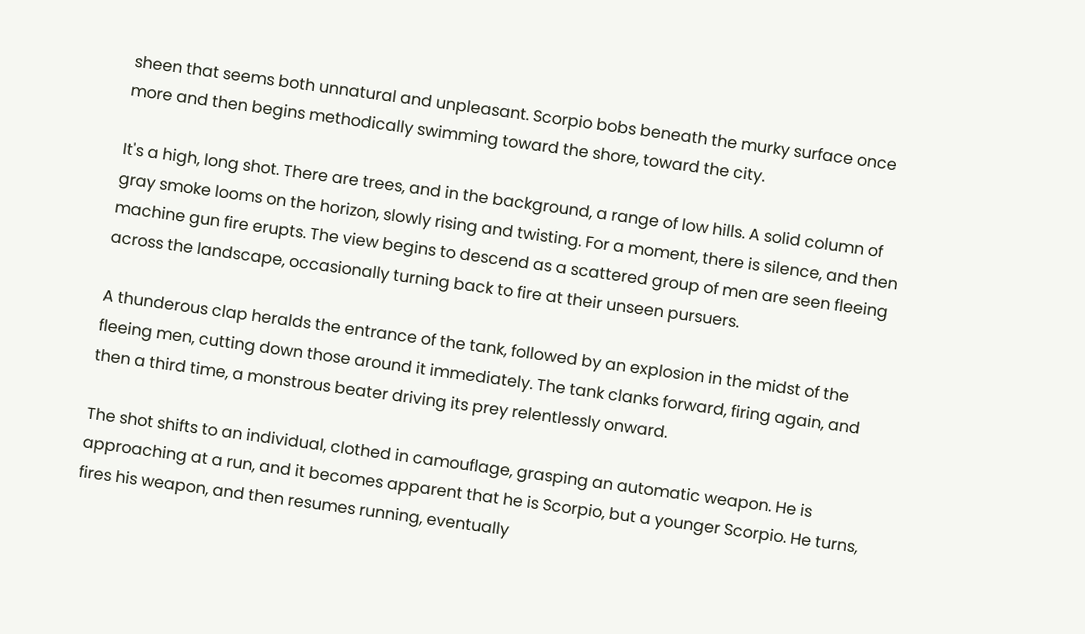sheen that seems both unnatural and unpleasant. Scorpio bobs beneath the murky surface once more and then begins methodically swimming toward the shore, toward the city.

It's a high, long shot. There are trees, and in the background, a range of low hills. A solid column of gray smoke looms on the horizon, slowly rising and twisting. For a moment, there is silence, and then machine gun fire erupts. The view begins to descend as a scattered group of men are seen fleeing across the landscape, occasionally turning back to fire at their unseen pursuers.

A thunderous clap heralds the entrance of the tank, followed by an explosion in the midst of the fleeing men, cutting down those around it immediately. The tank clanks forward, firing again, and then a third time, a monstrous beater driving its prey relentlessly onward.

The shot shifts to an individual, clothed in camouflage, grasping an automatic weapon. He is approaching at a run, and it becomes apparent that he is Scorpio, but a younger Scorpio. He turns, fires his weapon, and then resumes running, eventually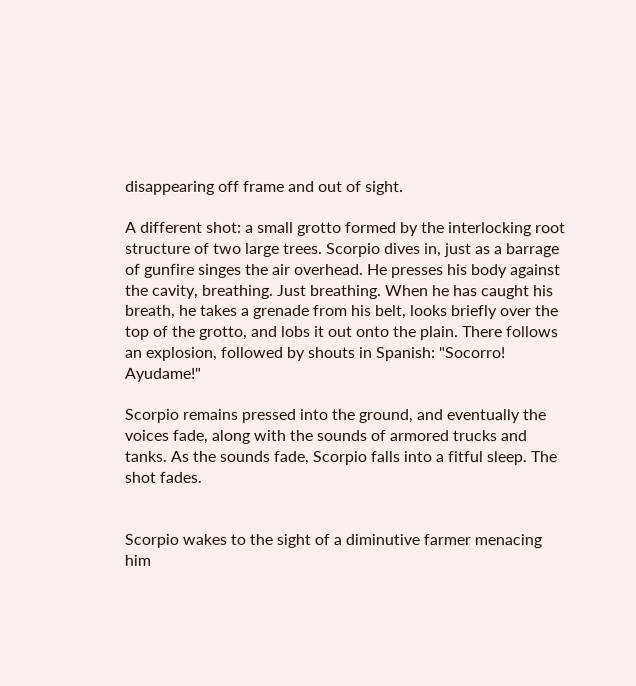disappearing off frame and out of sight.

A different shot: a small grotto formed by the interlocking root structure of two large trees. Scorpio dives in, just as a barrage of gunfire singes the air overhead. He presses his body against the cavity, breathing. Just breathing. When he has caught his breath, he takes a grenade from his belt, looks briefly over the top of the grotto, and lobs it out onto the plain. There follows an explosion, followed by shouts in Spanish: "Socorro! Ayudame!"

Scorpio remains pressed into the ground, and eventually the voices fade, along with the sounds of armored trucks and tanks. As the sounds fade, Scorpio falls into a fitful sleep. The shot fades.


Scorpio wakes to the sight of a diminutive farmer menacing him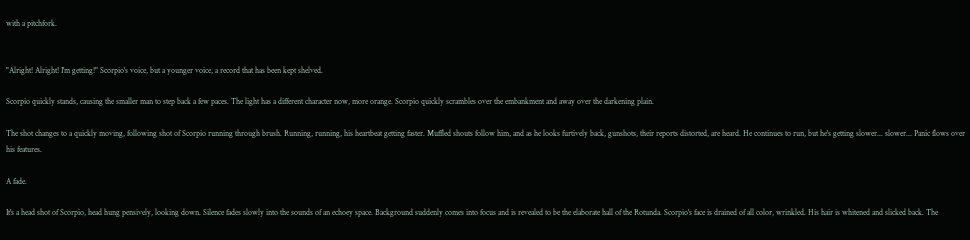with a pitchfork.


"Alright! Alright! I'm getting!" Scorpio's voice, but a younger voice, a record that has been kept shelved.

Scorpio quickly stands, causing the smaller man to step back a few paces. The light has a different character now, more orange. Scorpio quickly scrambles over the embankment and away over the darkening plain.

The shot changes to a quickly moving, following shot of Scorpio running through brush. Running, running, his heartbeat getting faster. Muffled shouts follow him, and as he looks furtively back, gunshots, their reports distorted, are heard. He continues to run, but he's getting slower... slower... Panic flows over his features.

A fade.

It's a head shot of Scorpio, head hung pensively, looking down. Silence fades slowly into the sounds of an echoey space. Background suddenly comes into focus and is revealed to be the elaborate hall of the Rotunda. Scorpio's face is drained of all color, wrinkled. His hair is whitened and slicked back. The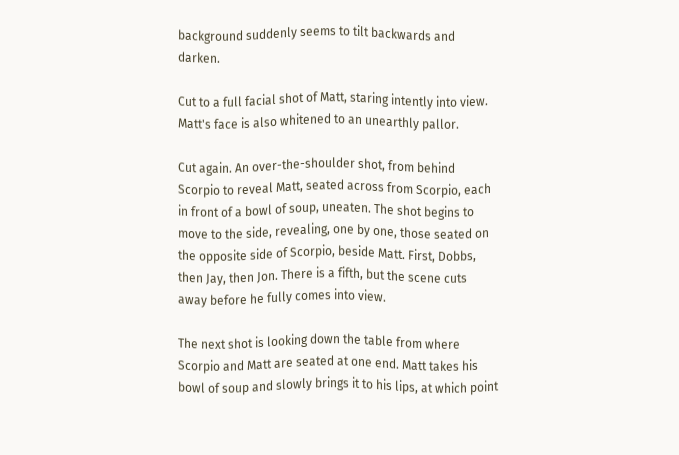background suddenly seems to tilt backwards and darken.

Cut to a full facial shot of Matt, staring intently into view. Matt's face is also whitened to an unearthly pallor.

Cut again. An over-the-shoulder shot, from behind Scorpio to reveal Matt, seated across from Scorpio, each in front of a bowl of soup, uneaten. The shot begins to move to the side, revealing, one by one, those seated on the opposite side of Scorpio, beside Matt. First, Dobbs, then Jay, then Jon. There is a fifth, but the scene cuts away before he fully comes into view.

The next shot is looking down the table from where Scorpio and Matt are seated at one end. Matt takes his bowl of soup and slowly brings it to his lips, at which point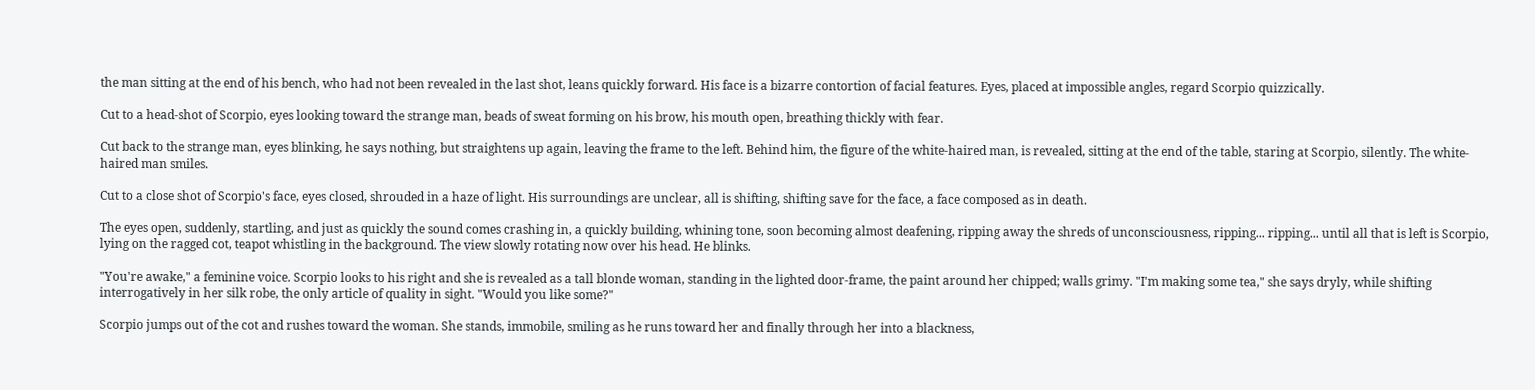the man sitting at the end of his bench, who had not been revealed in the last shot, leans quickly forward. His face is a bizarre contortion of facial features. Eyes, placed at impossible angles, regard Scorpio quizzically.

Cut to a head-shot of Scorpio, eyes looking toward the strange man, beads of sweat forming on his brow, his mouth open, breathing thickly with fear.

Cut back to the strange man, eyes blinking, he says nothing, but straightens up again, leaving the frame to the left. Behind him, the figure of the white-haired man, is revealed, sitting at the end of the table, staring at Scorpio, silently. The white-haired man smiles.

Cut to a close shot of Scorpio's face, eyes closed, shrouded in a haze of light. His surroundings are unclear, all is shifting, shifting save for the face, a face composed as in death.

The eyes open, suddenly, startling, and just as quickly the sound comes crashing in, a quickly building, whining tone, soon becoming almost deafening, ripping away the shreds of unconsciousness, ripping... ripping... until all that is left is Scorpio, lying on the ragged cot, teapot whistling in the background. The view slowly rotating now over his head. He blinks.

"You're awake," a feminine voice. Scorpio looks to his right and she is revealed as a tall blonde woman, standing in the lighted door-frame, the paint around her chipped; walls grimy. "I'm making some tea," she says dryly, while shifting interrogatively in her silk robe, the only article of quality in sight. "Would you like some?"

Scorpio jumps out of the cot and rushes toward the woman. She stands, immobile, smiling as he runs toward her and finally through her into a blackness,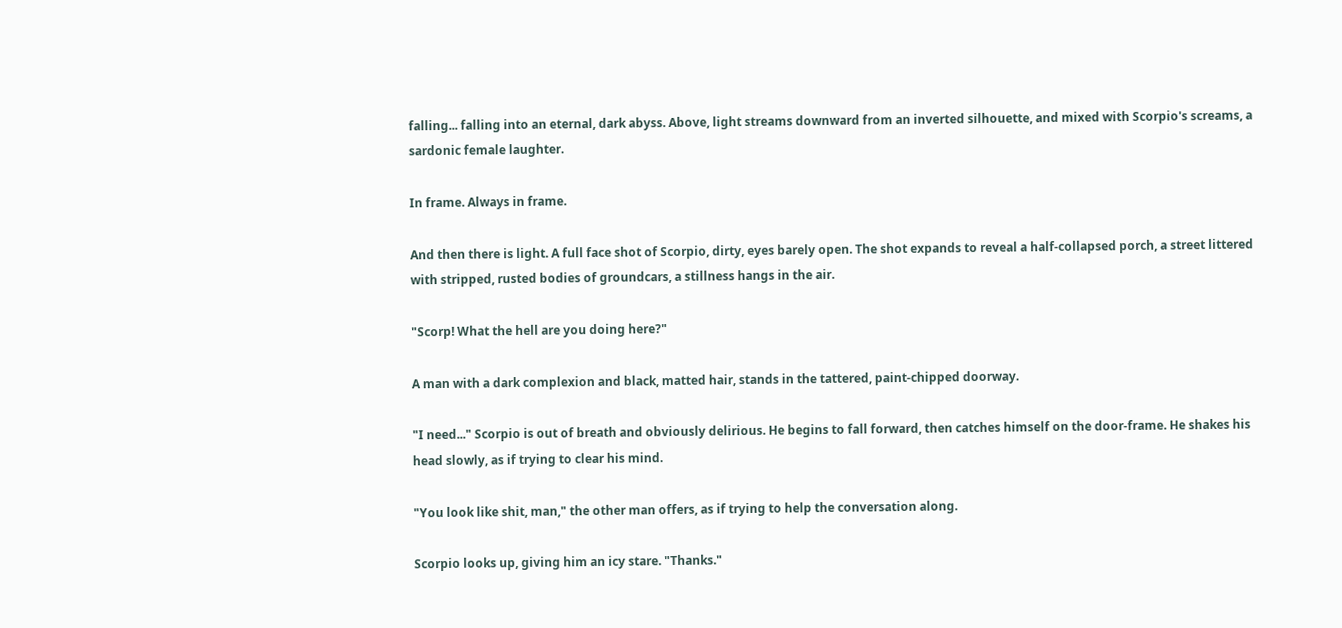falling... falling into an eternal, dark abyss. Above, light streams downward from an inverted silhouette, and mixed with Scorpio's screams, a sardonic female laughter.

In frame. Always in frame.

And then there is light. A full face shot of Scorpio, dirty, eyes barely open. The shot expands to reveal a half-collapsed porch, a street littered with stripped, rusted bodies of groundcars, a stillness hangs in the air.

"Scorp! What the hell are you doing here?"

A man with a dark complexion and black, matted hair, stands in the tattered, paint-chipped doorway.

"I need..." Scorpio is out of breath and obviously delirious. He begins to fall forward, then catches himself on the door-frame. He shakes his head slowly, as if trying to clear his mind.

"You look like shit, man," the other man offers, as if trying to help the conversation along.

Scorpio looks up, giving him an icy stare. "Thanks."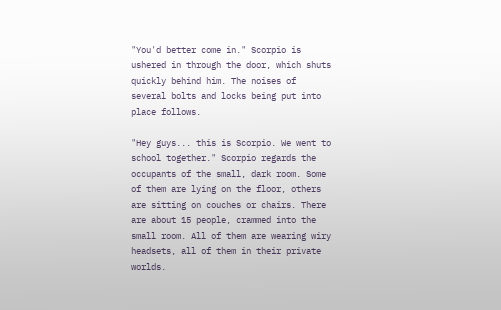"You'd better come in." Scorpio is ushered in through the door, which shuts quickly behind him. The noises of several bolts and locks being put into place follows.

"Hey guys... this is Scorpio. We went to school together." Scorpio regards the occupants of the small, dark room. Some of them are lying on the floor, others are sitting on couches or chairs. There are about 15 people, crammed into the small room. All of them are wearing wiry headsets, all of them in their private worlds.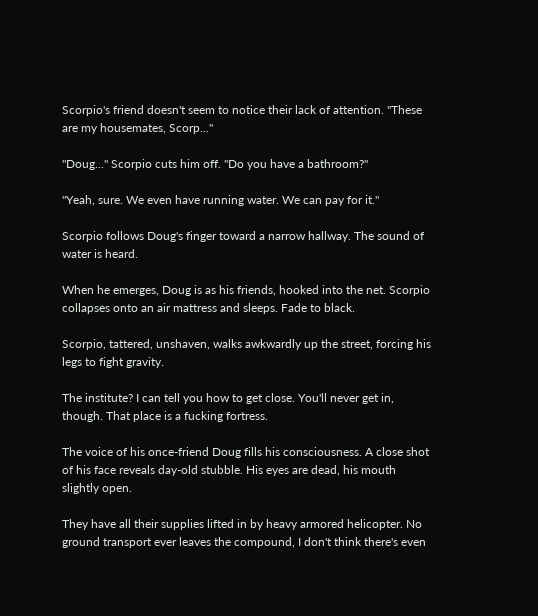Scorpio's friend doesn't seem to notice their lack of attention. "These are my housemates, Scorp..."

"Doug..." Scorpio cuts him off. "Do you have a bathroom?"

"Yeah, sure. We even have running water. We can pay for it."

Scorpio follows Doug's finger toward a narrow hallway. The sound of water is heard.

When he emerges, Doug is as his friends, hooked into the net. Scorpio collapses onto an air mattress and sleeps. Fade to black.

Scorpio, tattered, unshaven, walks awkwardly up the street, forcing his legs to fight gravity.

The institute? I can tell you how to get close. You'll never get in, though. That place is a fucking fortress.

The voice of his once-friend Doug fills his consciousness. A close shot of his face reveals day-old stubble. His eyes are dead, his mouth slightly open.

They have all their supplies lifted in by heavy armored helicopter. No ground transport ever leaves the compound, I don't think there's even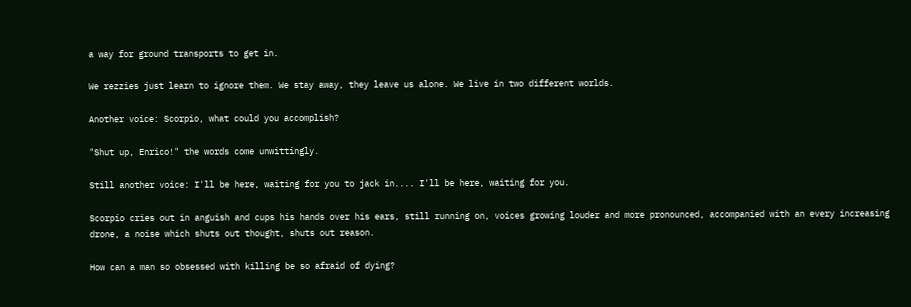a way for ground transports to get in.

We rezzies just learn to ignore them. We stay away, they leave us alone. We live in two different worlds.

Another voice: Scorpio, what could you accomplish?

"Shut up, Enrico!" the words come unwittingly.

Still another voice: I'll be here, waiting for you to jack in.... I'll be here, waiting for you.

Scorpio cries out in anguish and cups his hands over his ears, still running on, voices growing louder and more pronounced, accompanied with an every increasing drone, a noise which shuts out thought, shuts out reason.

How can a man so obsessed with killing be so afraid of dying?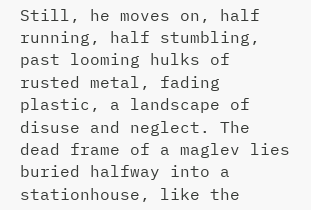Still, he moves on, half running, half stumbling, past looming hulks of rusted metal, fading plastic, a landscape of disuse and neglect. The dead frame of a maglev lies buried halfway into a stationhouse, like the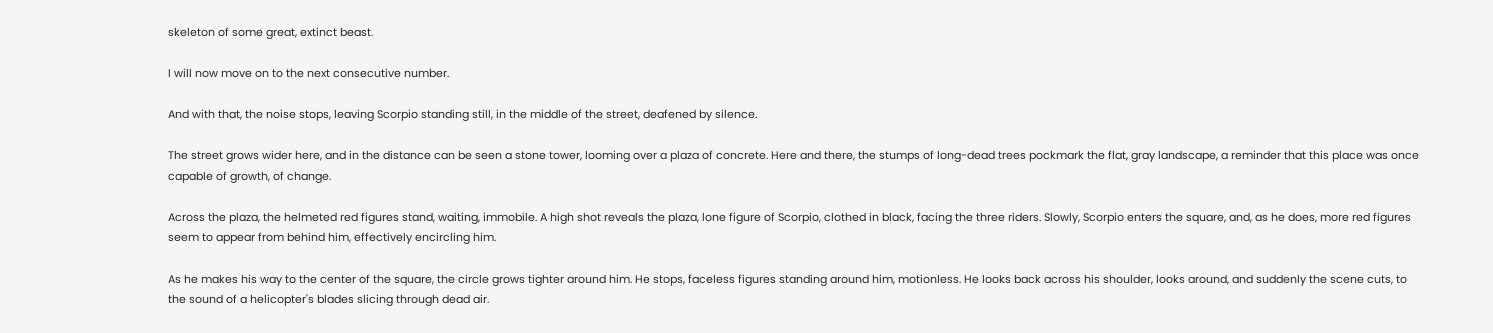skeleton of some great, extinct beast.

I will now move on to the next consecutive number.

And with that, the noise stops, leaving Scorpio standing still, in the middle of the street, deafened by silence.

The street grows wider here, and in the distance can be seen a stone tower, looming over a plaza of concrete. Here and there, the stumps of long-dead trees pockmark the flat, gray landscape, a reminder that this place was once capable of growth, of change.

Across the plaza, the helmeted red figures stand, waiting, immobile. A high shot reveals the plaza, lone figure of Scorpio, clothed in black, facing the three riders. Slowly, Scorpio enters the square, and, as he does, more red figures seem to appear from behind him, effectively encircling him.

As he makes his way to the center of the square, the circle grows tighter around him. He stops, faceless figures standing around him, motionless. He looks back across his shoulder, looks around, and suddenly the scene cuts, to the sound of a helicopter's blades slicing through dead air.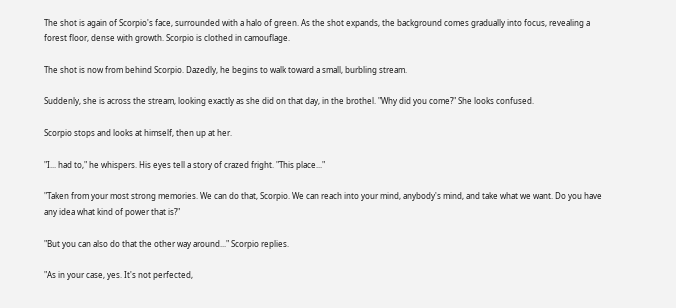The shot is again of Scorpio's face, surrounded with a halo of green. As the shot expands, the background comes gradually into focus, revealing a forest floor, dense with growth. Scorpio is clothed in camouflage.

The shot is now from behind Scorpio. Dazedly, he begins to walk toward a small, burbling stream.

Suddenly, she is across the stream, looking exactly as she did on that day, in the brothel. "Why did you come?" She looks confused.

Scorpio stops and looks at himself, then up at her.

"I... had to," he whispers. His eyes tell a story of crazed fright. "This place..."

"Taken from your most strong memories. We can do that, Scorpio. We can reach into your mind, anybody's mind, and take what we want. Do you have any idea what kind of power that is?"

"But you can also do that the other way around..." Scorpio replies.

"As in your case, yes. It's not perfected,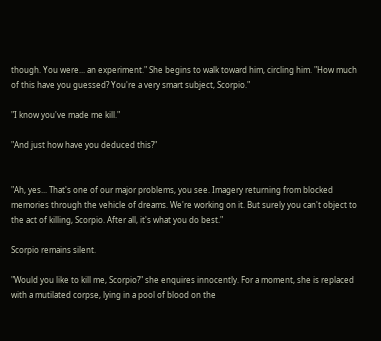though. You were... an experiment." She begins to walk toward him, circling him. "How much of this have you guessed? You're a very smart subject, Scorpio."

"I know you've made me kill."

"And just how have you deduced this?"


"Ah, yes... That's one of our major problems, you see. Imagery returning from blocked memories through the vehicle of dreams. We're working on it. But surely you can't object to the act of killing, Scorpio. After all, it's what you do best."

Scorpio remains silent.

"Would you like to kill me, Scorpio?" she enquires innocently. For a moment, she is replaced with a mutilated corpse, lying in a pool of blood on the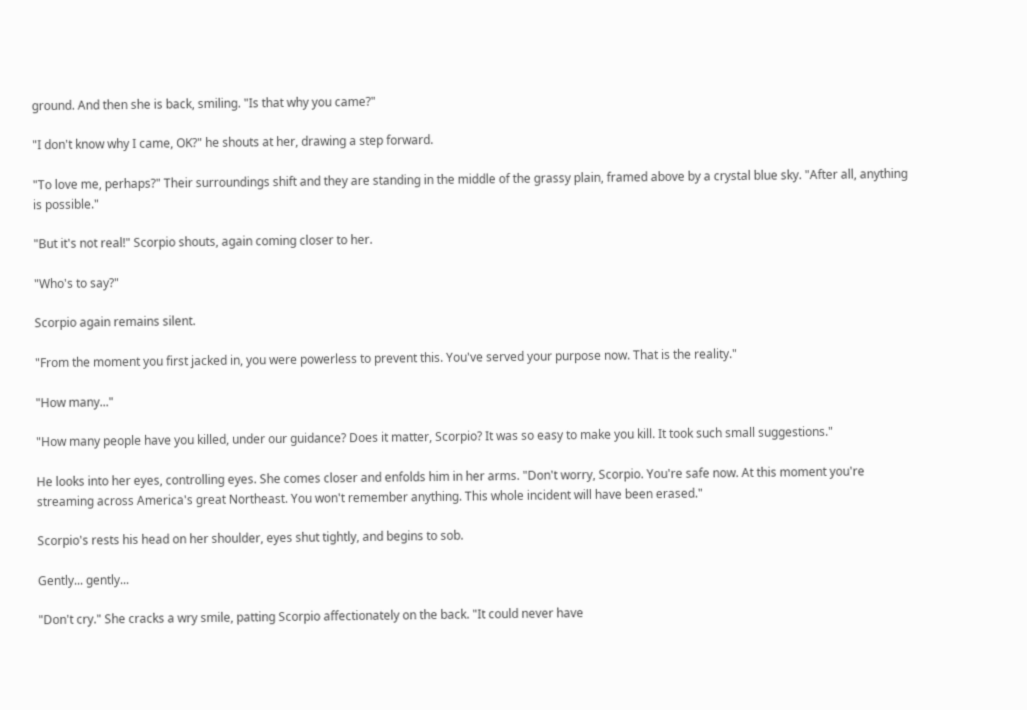ground. And then she is back, smiling. "Is that why you came?"

"I don't know why I came, OK?" he shouts at her, drawing a step forward.

"To love me, perhaps?" Their surroundings shift and they are standing in the middle of the grassy plain, framed above by a crystal blue sky. "After all, anything is possible."

"But it's not real!" Scorpio shouts, again coming closer to her.

"Who's to say?"

Scorpio again remains silent.

"From the moment you first jacked in, you were powerless to prevent this. You've served your purpose now. That is the reality."

"How many..."

"How many people have you killed, under our guidance? Does it matter, Scorpio? It was so easy to make you kill. It took such small suggestions."

He looks into her eyes, controlling eyes. She comes closer and enfolds him in her arms. "Don't worry, Scorpio. You're safe now. At this moment you're streaming across America's great Northeast. You won't remember anything. This whole incident will have been erased."

Scorpio's rests his head on her shoulder, eyes shut tightly, and begins to sob.

Gently... gently...

"Don't cry." She cracks a wry smile, patting Scorpio affectionately on the back. "It could never have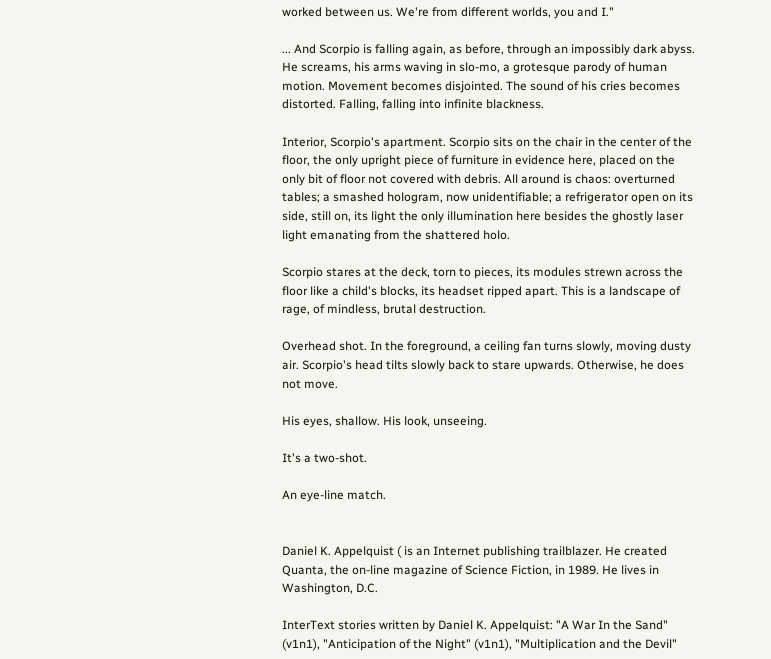worked between us. We're from different worlds, you and I."

... And Scorpio is falling again, as before, through an impossibly dark abyss. He screams, his arms waving in slo-mo, a grotesque parody of human motion. Movement becomes disjointed. The sound of his cries becomes distorted. Falling, falling into infinite blackness.

Interior, Scorpio's apartment. Scorpio sits on the chair in the center of the floor, the only upright piece of furniture in evidence here, placed on the only bit of floor not covered with debris. All around is chaos: overturned tables; a smashed hologram, now unidentifiable; a refrigerator open on its side, still on, its light the only illumination here besides the ghostly laser light emanating from the shattered holo.

Scorpio stares at the deck, torn to pieces, its modules strewn across the floor like a child's blocks, its headset ripped apart. This is a landscape of rage, of mindless, brutal destruction.

Overhead shot. In the foreground, a ceiling fan turns slowly, moving dusty air. Scorpio's head tilts slowly back to stare upwards. Otherwise, he does not move.

His eyes, shallow. His look, unseeing.

It's a two-shot.

An eye-line match.


Daniel K. Appelquist ( is an Internet publishing trailblazer. He created Quanta, the on-line magazine of Science Fiction, in 1989. He lives in Washington, D.C.

InterText stories written by Daniel K. Appelquist: "A War In the Sand" (v1n1), "Anticipation of the Night" (v1n1), "Multiplication and the Devil"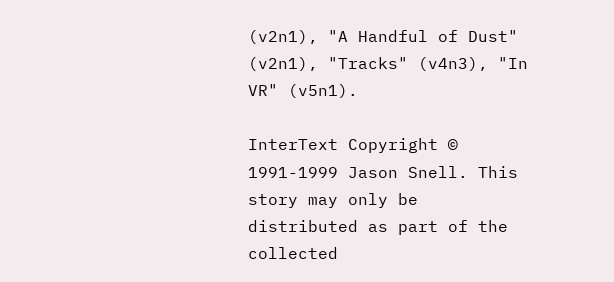(v2n1), "A Handful of Dust" (v2n1), "Tracks" (v4n3), "In VR" (v5n1).

InterText Copyright © 1991-1999 Jason Snell. This story may only be distributed as part of the collected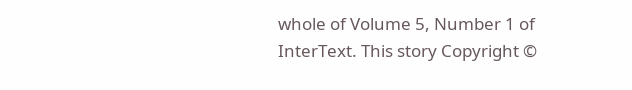whole of Volume 5, Number 1 of InterText. This story Copyright ©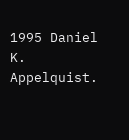1995 Daniel K. Appelquist.